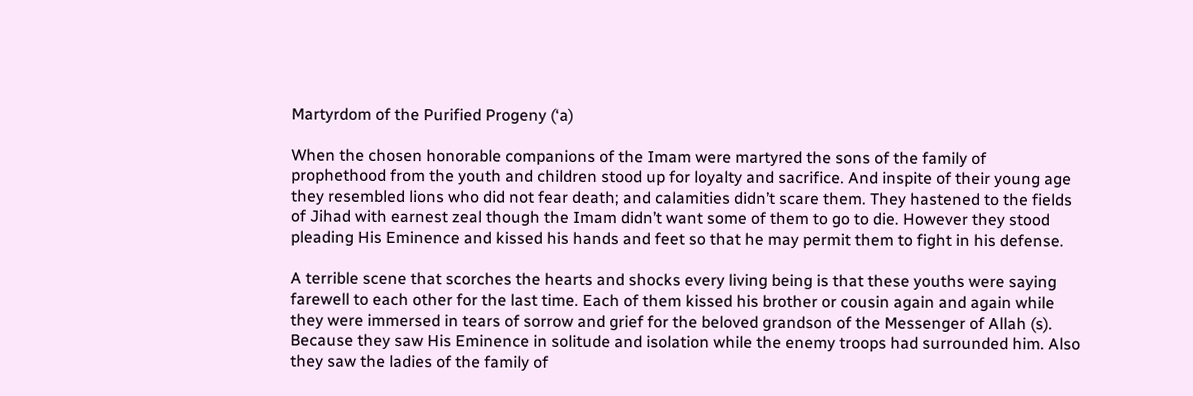Martyrdom of the Purified Progeny (‘a)

When the chosen honorable companions of the Imam were martyred the sons of the family of prophethood from the youth and children stood up for loyalty and sacrifice. And inspite of their young age they resembled lions who did not fear death; and calamities didn’t scare them. They hastened to the fields of Jihad with earnest zeal though the Imam didn’t want some of them to go to die. However they stood pleading His Eminence and kissed his hands and feet so that he may permit them to fight in his defense.

A terrible scene that scorches the hearts and shocks every living being is that these youths were saying farewell to each other for the last time. Each of them kissed his brother or cousin again and again while they were immersed in tears of sorrow and grief for the beloved grandson of the Messenger of Allah (s). Because they saw His Eminence in solitude and isolation while the enemy troops had surrounded him. Also they saw the ladies of the family of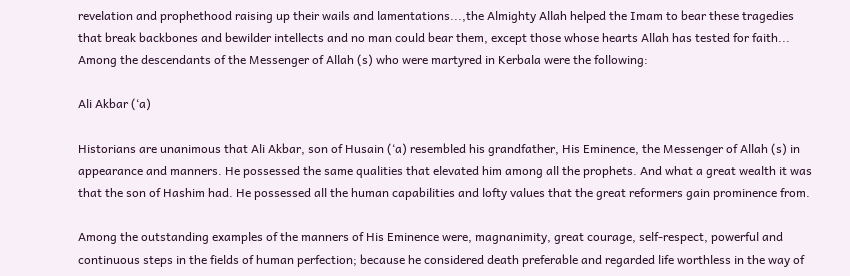revelation and prophethood raising up their wails and lamentations...,the Almighty Allah helped the Imam to bear these tragedies that break backbones and bewilder intellects and no man could bear them, except those whose hearts Allah has tested for faith... Among the descendants of the Messenger of Allah (s) who were martyred in Kerbala were the following:

Ali Akbar (‘a)

Historians are unanimous that Ali Akbar, son of Husain (‘a) resembled his grandfather, His Eminence, the Messenger of Allah (s) in appearance and manners. He possessed the same qualities that elevated him among all the prophets. And what a great wealth it was that the son of Hashim had. He possessed all the human capabilities and lofty values that the great reformers gain prominence from.

Among the outstanding examples of the manners of His Eminence were, magnanimity, great courage, self-respect, powerful and continuous steps in the fields of human perfection; because he considered death preferable and regarded life worthless in the way of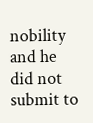nobility and he did not submit to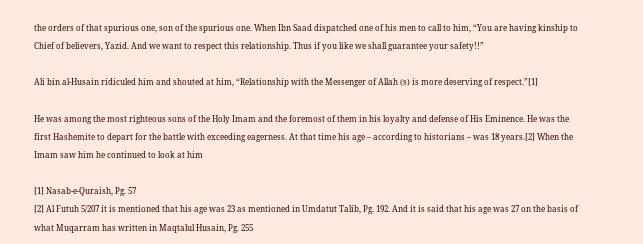the orders of that spurious one, son of the spurious one. When Ibn Saad dispatched one of his men to call to him, “You are having kinship to Chief of believers, Yazid. And we want to respect this relationship. Thus if you like we shall guarantee your safety!!”

Ali bin al-Husain ridiculed him and shouted at him, “Relationship with the Messenger of Allah (s) is more deserving of respect.”[1]

He was among the most righteous sons of the Holy Imam and the foremost of them in his loyalty and defense of His Eminence. He was the first Hashemite to depart for the battle with exceeding eagerness. At that time his age – according to historians – was 18 years.[2] When the Imam saw him he continued to look at him

[1] Nasab-e-Quraish, Pg. 57
[2] Al Futuh 5/207 it is mentioned that his age was 23 as mentioned in Umdatut Talib, Pg. 192. And it is said that his age was 27 on the basis of what Muqarram has written in Maqtalul Husain, Pg. 255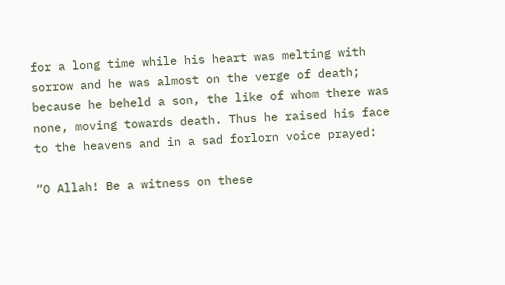for a long time while his heart was melting with sorrow and he was almost on the verge of death; because he beheld a son, the like of whom there was none, moving towards death. Thus he raised his face to the heavens and in a sad forlorn voice prayed:

“O Allah! Be a witness on these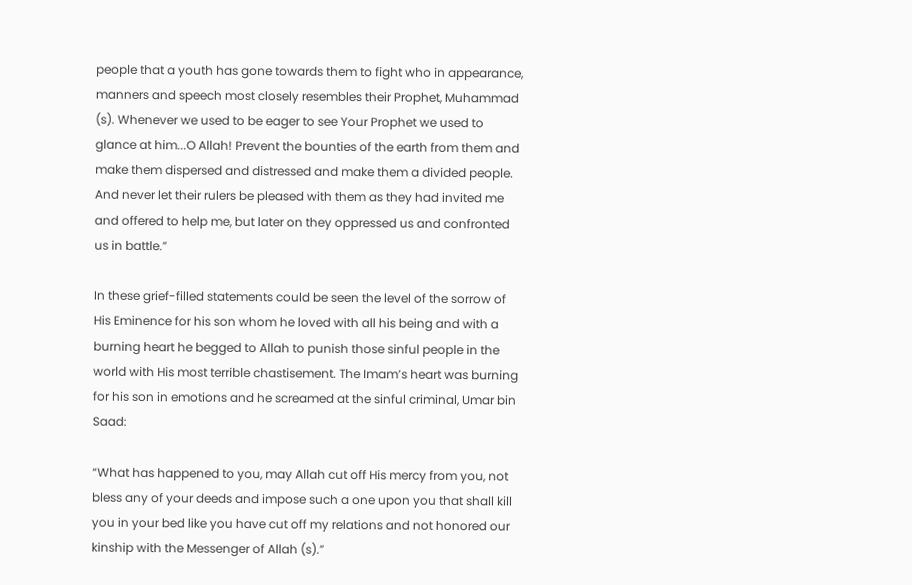people that a youth has gone towards them to fight who in appearance, manners and speech most closely resembles their Prophet, Muhammad (s). Whenever we used to be eager to see Your Prophet we used to glance at him...O Allah! Prevent the bounties of the earth from them and make them dispersed and distressed and make them a divided people. And never let their rulers be pleased with them as they had invited me and offered to help me, but later on they oppressed us and confronted us in battle.”

In these grief-filled statements could be seen the level of the sorrow of His Eminence for his son whom he loved with all his being and with a burning heart he begged to Allah to punish those sinful people in the world with His most terrible chastisement. The Imam’s heart was burning for his son in emotions and he screamed at the sinful criminal, Umar bin Saad:

“What has happened to you, may Allah cut off His mercy from you, not bless any of your deeds and impose such a one upon you that shall kill you in your bed like you have cut off my relations and not honored our kinship with the Messenger of Allah (s).”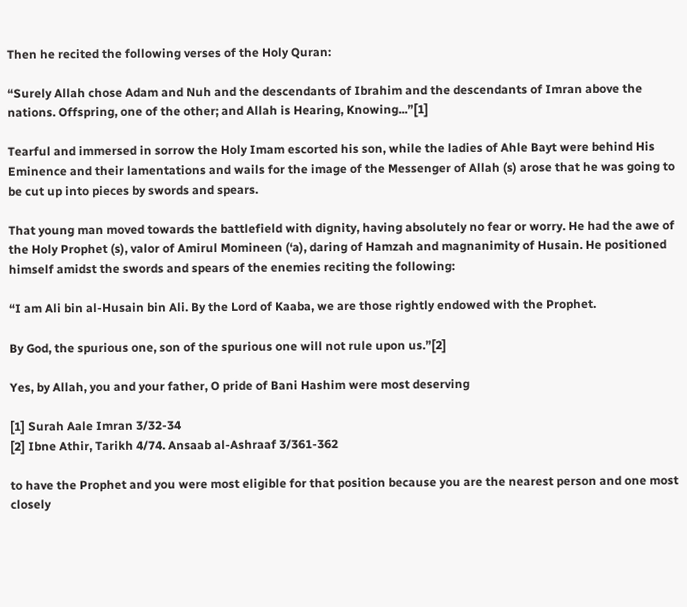Then he recited the following verses of the Holy Quran:

“Surely Allah chose Adam and Nuh and the descendants of Ibrahim and the descendants of Imran above the nations. Offspring, one of the other; and Allah is Hearing, Knowing...”[1]

Tearful and immersed in sorrow the Holy Imam escorted his son, while the ladies of Ahle Bayt were behind His Eminence and their lamentations and wails for the image of the Messenger of Allah (s) arose that he was going to be cut up into pieces by swords and spears.

That young man moved towards the battlefield with dignity, having absolutely no fear or worry. He had the awe of the Holy Prophet (s), valor of Amirul Momineen (‘a), daring of Hamzah and magnanimity of Husain. He positioned himself amidst the swords and spears of the enemies reciting the following:

“I am Ali bin al-Husain bin Ali. By the Lord of Kaaba, we are those rightly endowed with the Prophet.

By God, the spurious one, son of the spurious one will not rule upon us.”[2]

Yes, by Allah, you and your father, O pride of Bani Hashim were most deserving

[1] Surah Aale Imran 3/32-34
[2] Ibne Athir, Tarikh 4/74. Ansaab al-Ashraaf 3/361-362

to have the Prophet and you were most eligible for that position because you are the nearest person and one most closely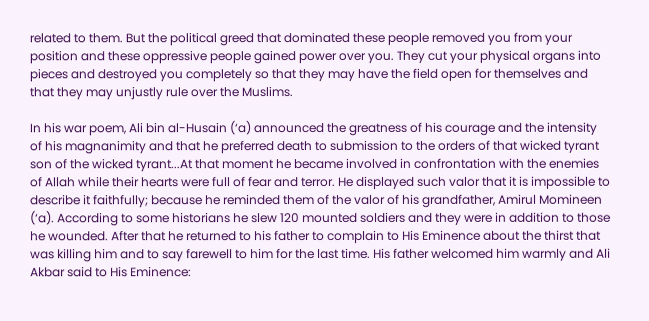related to them. But the political greed that dominated these people removed you from your position and these oppressive people gained power over you. They cut your physical organs into pieces and destroyed you completely so that they may have the field open for themselves and that they may unjustly rule over the Muslims.

In his war poem, Ali bin al-Husain (‘a) announced the greatness of his courage and the intensity of his magnanimity and that he preferred death to submission to the orders of that wicked tyrant son of the wicked tyrant...At that moment he became involved in confrontation with the enemies of Allah while their hearts were full of fear and terror. He displayed such valor that it is impossible to describe it faithfully; because he reminded them of the valor of his grandfather, Amirul Momineen (‘a). According to some historians he slew 120 mounted soldiers and they were in addition to those he wounded. After that he returned to his father to complain to His Eminence about the thirst that was killing him and to say farewell to him for the last time. His father welcomed him warmly and Ali Akbar said to His Eminence: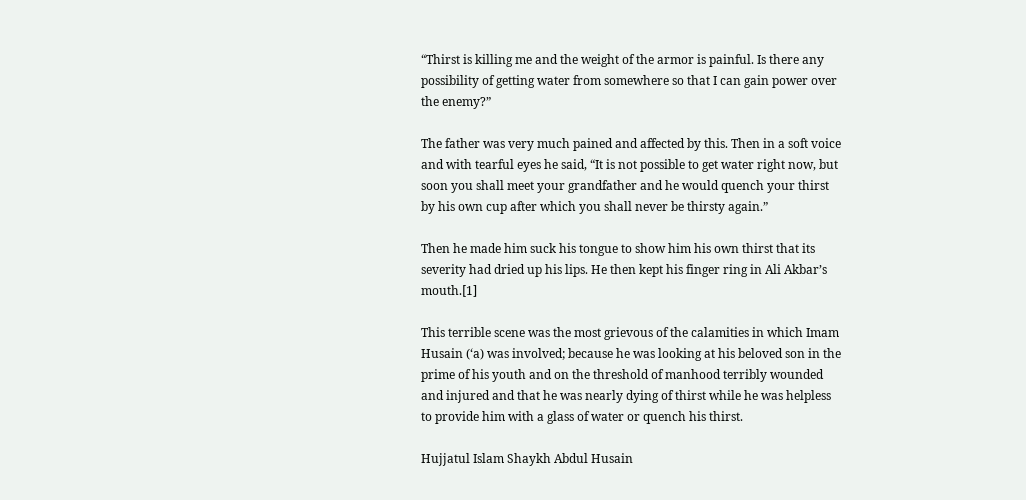“Thirst is killing me and the weight of the armor is painful. Is there any possibility of getting water from somewhere so that I can gain power over the enemy?”

The father was very much pained and affected by this. Then in a soft voice and with tearful eyes he said, “It is not possible to get water right now, but soon you shall meet your grandfather and he would quench your thirst by his own cup after which you shall never be thirsty again.”

Then he made him suck his tongue to show him his own thirst that its severity had dried up his lips. He then kept his finger ring in Ali Akbar’s mouth.[1]

This terrible scene was the most grievous of the calamities in which Imam Husain (‘a) was involved; because he was looking at his beloved son in the prime of his youth and on the threshold of manhood terribly wounded and injured and that he was nearly dying of thirst while he was helpless to provide him with a glass of water or quench his thirst.

Hujjatul Islam Shaykh Abdul Husain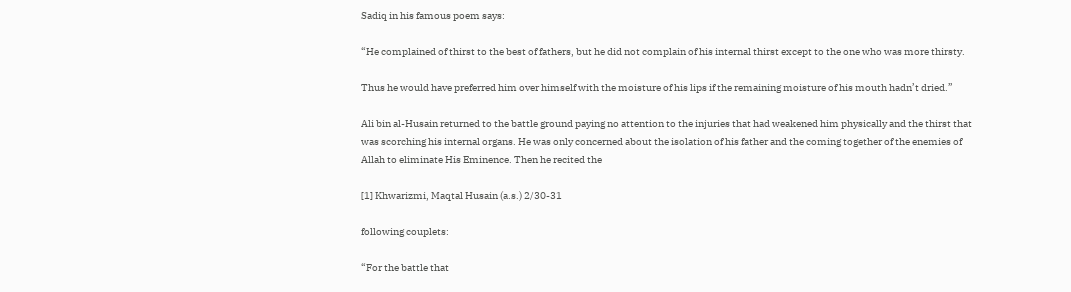Sadiq in his famous poem says:

“He complained of thirst to the best of fathers, but he did not complain of his internal thirst except to the one who was more thirsty.

Thus he would have preferred him over himself with the moisture of his lips if the remaining moisture of his mouth hadn’t dried.”

Ali bin al-Husain returned to the battle ground paying no attention to the injuries that had weakened him physically and the thirst that was scorching his internal organs. He was only concerned about the isolation of his father and the coming together of the enemies of Allah to eliminate His Eminence. Then he recited the

[1] Khwarizmi, Maqtal Husain (a.s.) 2/30-31

following couplets:

“For the battle that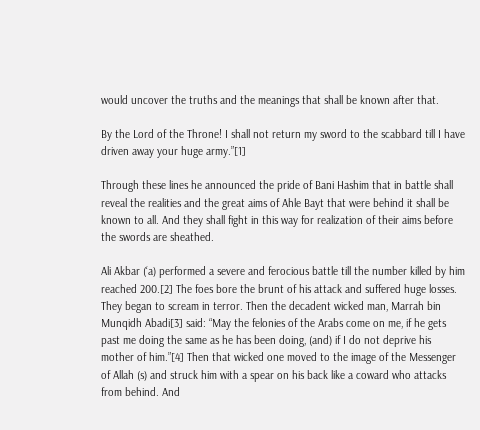would uncover the truths and the meanings that shall be known after that.

By the Lord of the Throne! I shall not return my sword to the scabbard till I have driven away your huge army.”[1]

Through these lines he announced the pride of Bani Hashim that in battle shall reveal the realities and the great aims of Ahle Bayt that were behind it shall be known to all. And they shall fight in this way for realization of their aims before the swords are sheathed.

Ali Akbar (‘a) performed a severe and ferocious battle till the number killed by him reached 200.[2] The foes bore the brunt of his attack and suffered huge losses. They began to scream in terror. Then the decadent wicked man, Marrah bin Munqidh Abadi[3] said: “May the felonies of the Arabs come on me, if he gets past me doing the same as he has been doing, (and) if I do not deprive his mother of him.”[4] Then that wicked one moved to the image of the Messenger of Allah (s) and struck him with a spear on his back like a coward who attacks from behind. And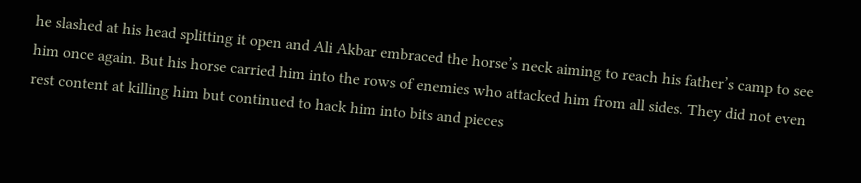he slashed at his head splitting it open and Ali Akbar embraced the horse’s neck aiming to reach his father’s camp to see him once again. But his horse carried him into the rows of enemies who attacked him from all sides. They did not even rest content at killing him but continued to hack him into bits and pieces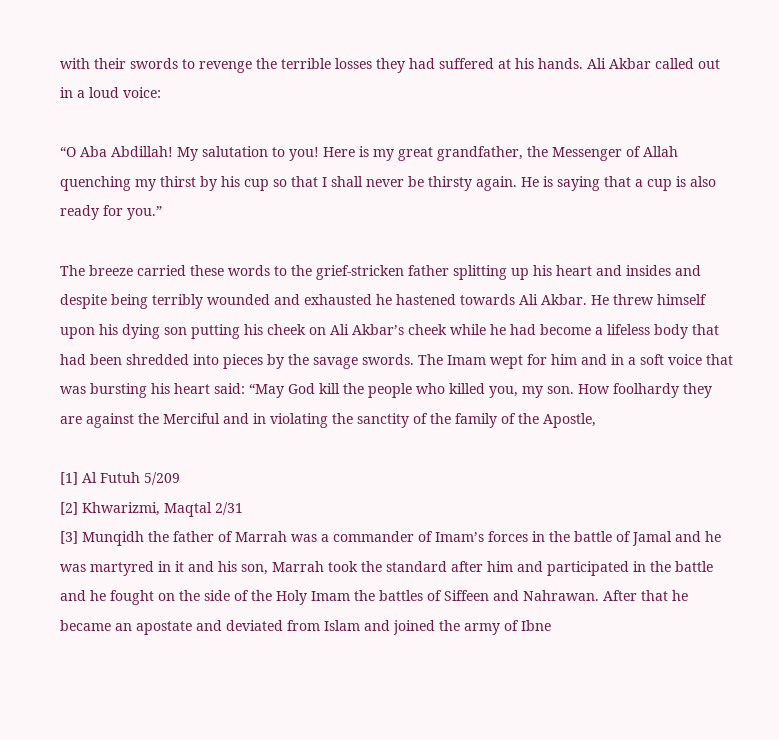with their swords to revenge the terrible losses they had suffered at his hands. Ali Akbar called out in a loud voice:

“O Aba Abdillah! My salutation to you! Here is my great grandfather, the Messenger of Allah quenching my thirst by his cup so that I shall never be thirsty again. He is saying that a cup is also ready for you.”

The breeze carried these words to the grief-stricken father splitting up his heart and insides and despite being terribly wounded and exhausted he hastened towards Ali Akbar. He threw himself upon his dying son putting his cheek on Ali Akbar’s cheek while he had become a lifeless body that had been shredded into pieces by the savage swords. The Imam wept for him and in a soft voice that was bursting his heart said: “May God kill the people who killed you, my son. How foolhardy they are against the Merciful and in violating the sanctity of the family of the Apostle,

[1] Al Futuh 5/209
[2] Khwarizmi, Maqtal 2/31
[3] Munqidh the father of Marrah was a commander of Imam’s forces in the battle of Jamal and he was martyred in it and his son, Marrah took the standard after him and participated in the battle and he fought on the side of the Holy Imam the battles of Siffeen and Nahrawan. After that he became an apostate and deviated from Islam and joined the army of Ibne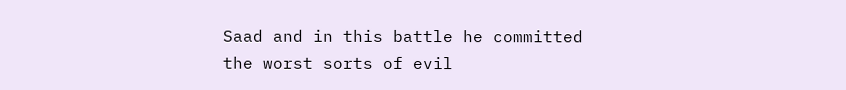Saad and in this battle he committed the worst sorts of evil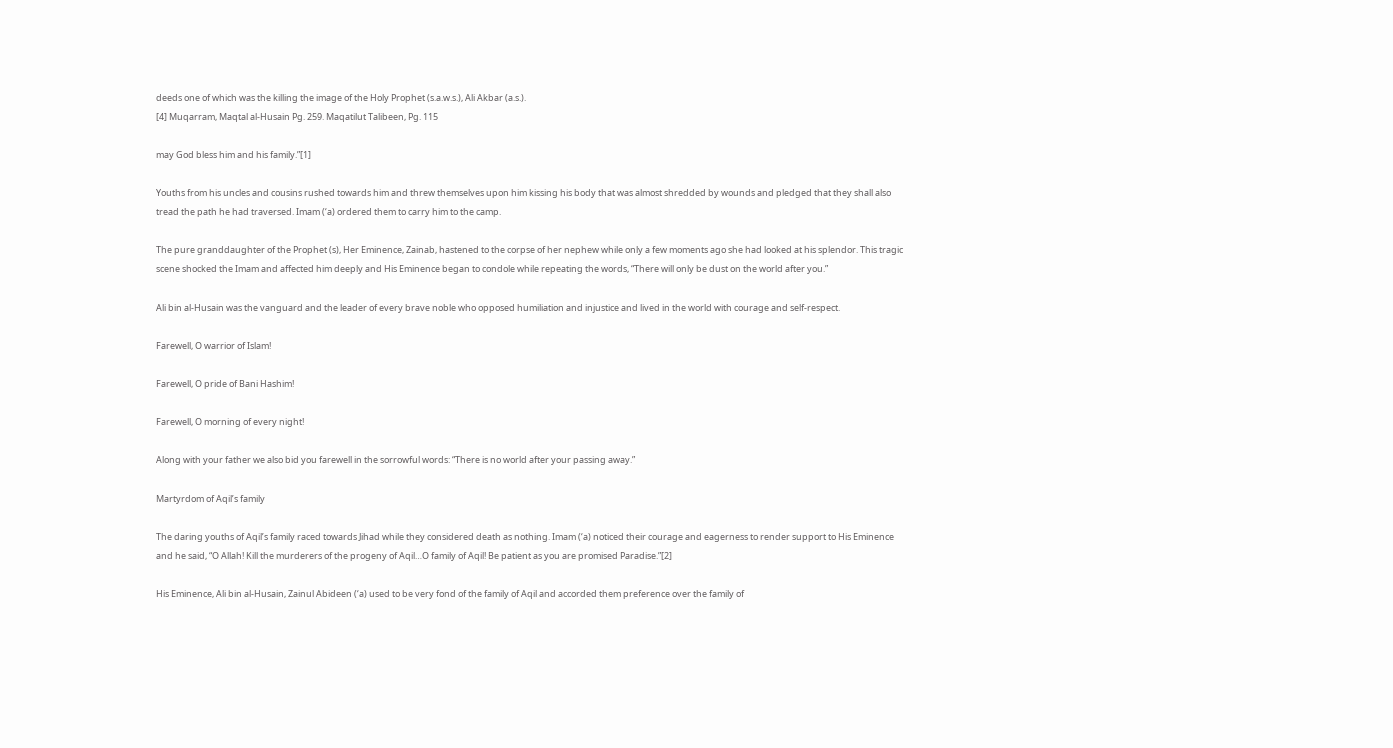deeds one of which was the killing the image of the Holy Prophet (s.a.w.s.), Ali Akbar (a.s.).
[4] Muqarram, Maqtal al-Husain Pg. 259. Maqatilut Talibeen, Pg. 115

may God bless him and his family.”[1]

Youths from his uncles and cousins rushed towards him and threw themselves upon him kissing his body that was almost shredded by wounds and pledged that they shall also tread the path he had traversed. Imam (‘a) ordered them to carry him to the camp.

The pure granddaughter of the Prophet (s), Her Eminence, Zainab, hastened to the corpse of her nephew while only a few moments ago she had looked at his splendor. This tragic scene shocked the Imam and affected him deeply and His Eminence began to condole while repeating the words, “There will only be dust on the world after you.”

Ali bin al-Husain was the vanguard and the leader of every brave noble who opposed humiliation and injustice and lived in the world with courage and self-respect.

Farewell, O warrior of Islam!

Farewell, O pride of Bani Hashim!

Farewell, O morning of every night!

Along with your father we also bid you farewell in the sorrowful words: “There is no world after your passing away.”

Martyrdom of Aqil’s family

The daring youths of Aqil’s family raced towards Jihad while they considered death as nothing. Imam (‘a) noticed their courage and eagerness to render support to His Eminence and he said, “O Allah! Kill the murderers of the progeny of Aqil…O family of Aqil! Be patient as you are promised Paradise.”[2]

His Eminence, Ali bin al-Husain, Zainul Abideen (‘a) used to be very fond of the family of Aqil and accorded them preference over the family of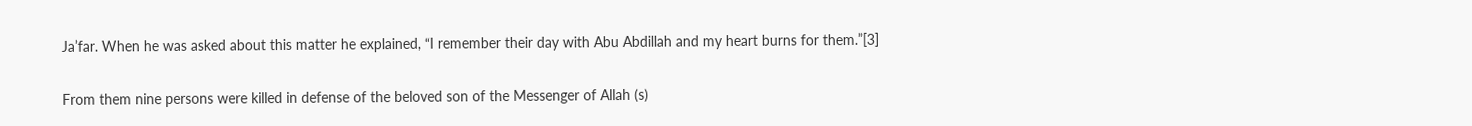Ja’far. When he was asked about this matter he explained, “I remember their day with Abu Abdillah and my heart burns for them.”[3]

From them nine persons were killed in defense of the beloved son of the Messenger of Allah (s)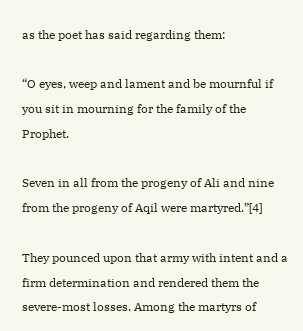as the poet has said regarding them:

“O eyes, weep and lament and be mournful if you sit in mourning for the family of the Prophet.

Seven in all from the progeny of Ali and nine from the progeny of Aqil were martyred.”[4]

They pounced upon that army with intent and a firm determination and rendered them the severe-most losses. Among the martyrs of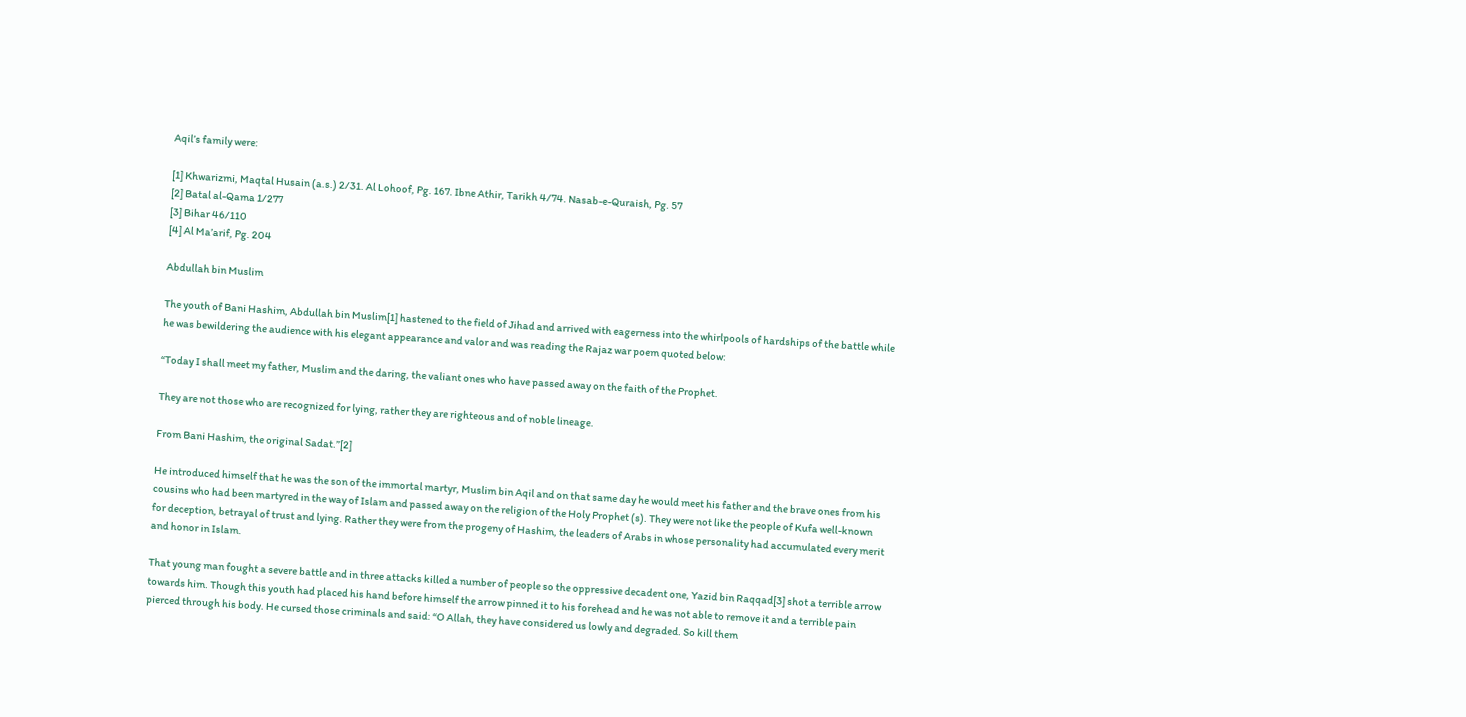Aqil’s family were:

[1] Khwarizmi, Maqtal Husain (a.s.) 2/31. Al Lohoof, Pg. 167. Ibne Athir, Tarikh 4/74. Nasab-e-Quraish, Pg. 57
[2] Batal al-Qama 1/277
[3] Bihar 46/110
[4] Al Ma’arif, Pg. 204

Abdullah bin Muslim

The youth of Bani Hashim, Abdullah bin Muslim[1] hastened to the field of Jihad and arrived with eagerness into the whirlpools of hardships of the battle while he was bewildering the audience with his elegant appearance and valor and was reading the Rajaz war poem quoted below:

“Today I shall meet my father, Muslim and the daring, the valiant ones who have passed away on the faith of the Prophet.

They are not those who are recognized for lying, rather they are righteous and of noble lineage.

From Bani Hashim, the original Sadat.”[2]

He introduced himself that he was the son of the immortal martyr, Muslim bin Aqil and on that same day he would meet his father and the brave ones from his cousins who had been martyred in the way of Islam and passed away on the religion of the Holy Prophet (s). They were not like the people of Kufa well-known for deception, betrayal of trust and lying. Rather they were from the progeny of Hashim, the leaders of Arabs in whose personality had accumulated every merit and honor in Islam.

That young man fought a severe battle and in three attacks killed a number of people so the oppressive decadent one, Yazid bin Raqqad[3] shot a terrible arrow towards him. Though this youth had placed his hand before himself the arrow pinned it to his forehead and he was not able to remove it and a terrible pain pierced through his body. He cursed those criminals and said: “O Allah, they have considered us lowly and degraded. So kill them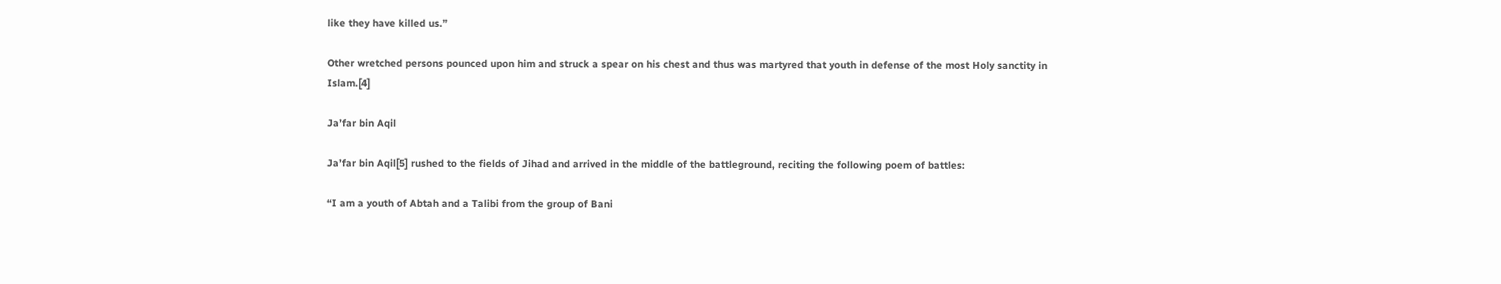like they have killed us.”

Other wretched persons pounced upon him and struck a spear on his chest and thus was martyred that youth in defense of the most Holy sanctity in Islam.[4]

Ja’far bin Aqil

Ja’far bin Aqil[5] rushed to the fields of Jihad and arrived in the middle of the battleground, reciting the following poem of battles:

“I am a youth of Abtah and a Talibi from the group of Bani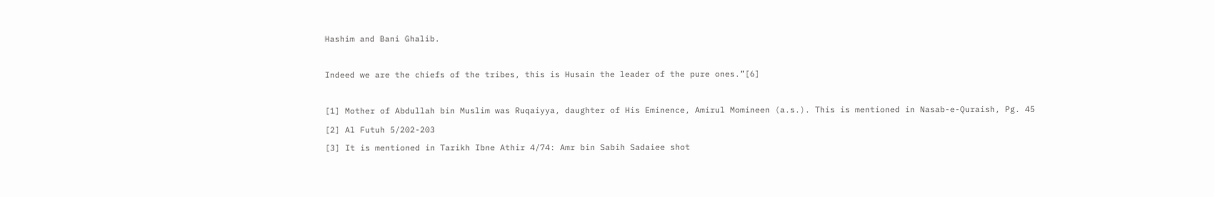Hashim and Bani Ghalib.

Indeed we are the chiefs of the tribes, this is Husain the leader of the pure ones.”[6]

[1] Mother of Abdullah bin Muslim was Ruqaiyya, daughter of His Eminence, Amirul Momineen (a.s.). This is mentioned in Nasab-e-Quraish, Pg. 45
[2] Al Futuh 5/202-203
[3] It is mentioned in Tarikh Ibne Athir 4/74: Amr bin Sabih Sadaiee shot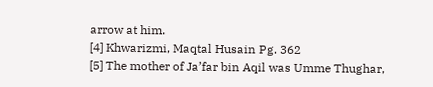arrow at him.
[4] Khwarizmi, Maqtal Husain Pg. 362
[5] The mother of Ja’far bin Aqil was Umme Thughar,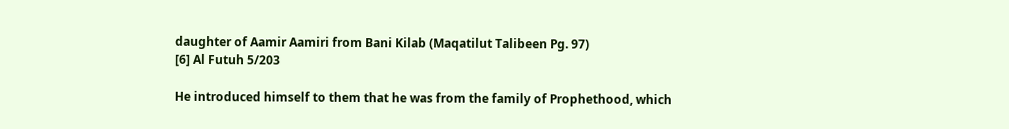daughter of Aamir Aamiri from Bani Kilab (Maqatilut Talibeen Pg. 97)
[6] Al Futuh 5/203

He introduced himself to them that he was from the family of Prophethood, which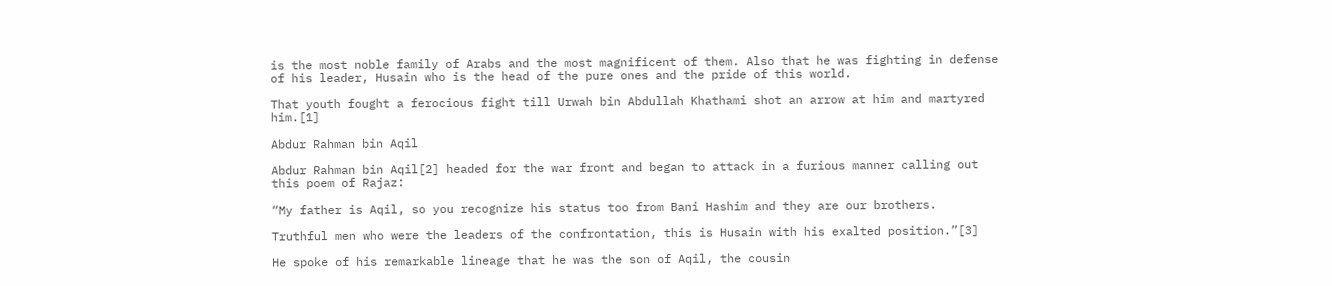is the most noble family of Arabs and the most magnificent of them. Also that he was fighting in defense of his leader, Husain who is the head of the pure ones and the pride of this world.

That youth fought a ferocious fight till Urwah bin Abdullah Khathami shot an arrow at him and martyred him.[1]

Abdur Rahman bin Aqil

Abdur Rahman bin Aqil[2] headed for the war front and began to attack in a furious manner calling out this poem of Rajaz:

“My father is Aqil, so you recognize his status too from Bani Hashim and they are our brothers.

Truthful men who were the leaders of the confrontation, this is Husain with his exalted position.”[3]

He spoke of his remarkable lineage that he was the son of Aqil, the cousin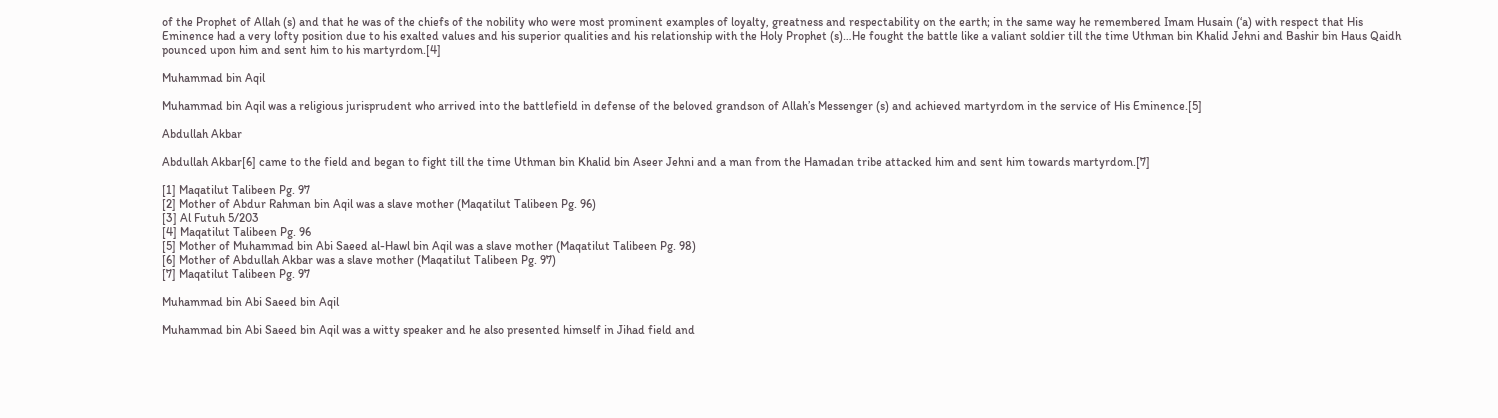of the Prophet of Allah (s) and that he was of the chiefs of the nobility who were most prominent examples of loyalty, greatness and respectability on the earth; in the same way he remembered Imam Husain (‘a) with respect that His Eminence had a very lofty position due to his exalted values and his superior qualities and his relationship with the Holy Prophet (s)…He fought the battle like a valiant soldier till the time Uthman bin Khalid Jehni and Bashir bin Haus Qaidh pounced upon him and sent him to his martyrdom.[4]

Muhammad bin Aqil

Muhammad bin Aqil was a religious jurisprudent who arrived into the battlefield in defense of the beloved grandson of Allah’s Messenger (s) and achieved martyrdom in the service of His Eminence.[5]

Abdullah Akbar

Abdullah Akbar[6] came to the field and began to fight till the time Uthman bin Khalid bin Aseer Jehni and a man from the Hamadan tribe attacked him and sent him towards martyrdom.[7]

[1] Maqatilut Talibeen Pg. 97
[2] Mother of Abdur Rahman bin Aqil was a slave mother (Maqatilut Talibeen Pg. 96)
[3] Al Futuh 5/203
[4] Maqatilut Talibeen Pg. 96
[5] Mother of Muhammad bin Abi Saeed al-Hawl bin Aqil was a slave mother (Maqatilut Talibeen Pg. 98)
[6] Mother of Abdullah Akbar was a slave mother (Maqatilut Talibeen Pg. 97)
[7] Maqatilut Talibeen Pg. 97

Muhammad bin Abi Saeed bin Aqil

Muhammad bin Abi Saeed bin Aqil was a witty speaker and he also presented himself in Jihad field and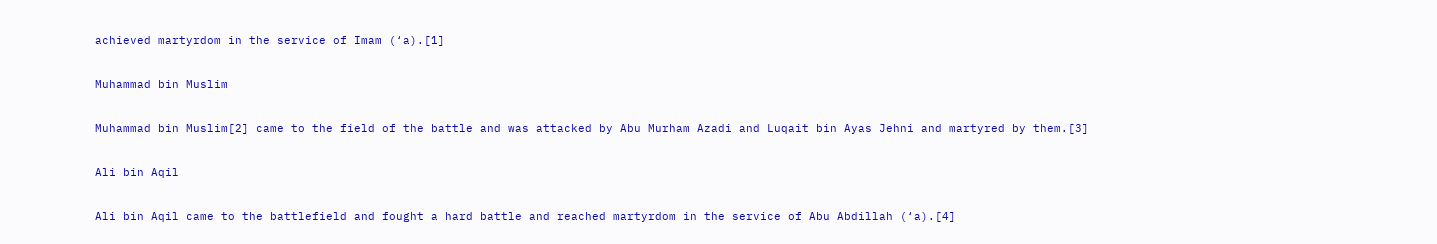achieved martyrdom in the service of Imam (‘a).[1]

Muhammad bin Muslim

Muhammad bin Muslim[2] came to the field of the battle and was attacked by Abu Murham Azadi and Luqait bin Ayas Jehni and martyred by them.[3]

Ali bin Aqil

Ali bin Aqil came to the battlefield and fought a hard battle and reached martyrdom in the service of Abu Abdillah (‘a).[4]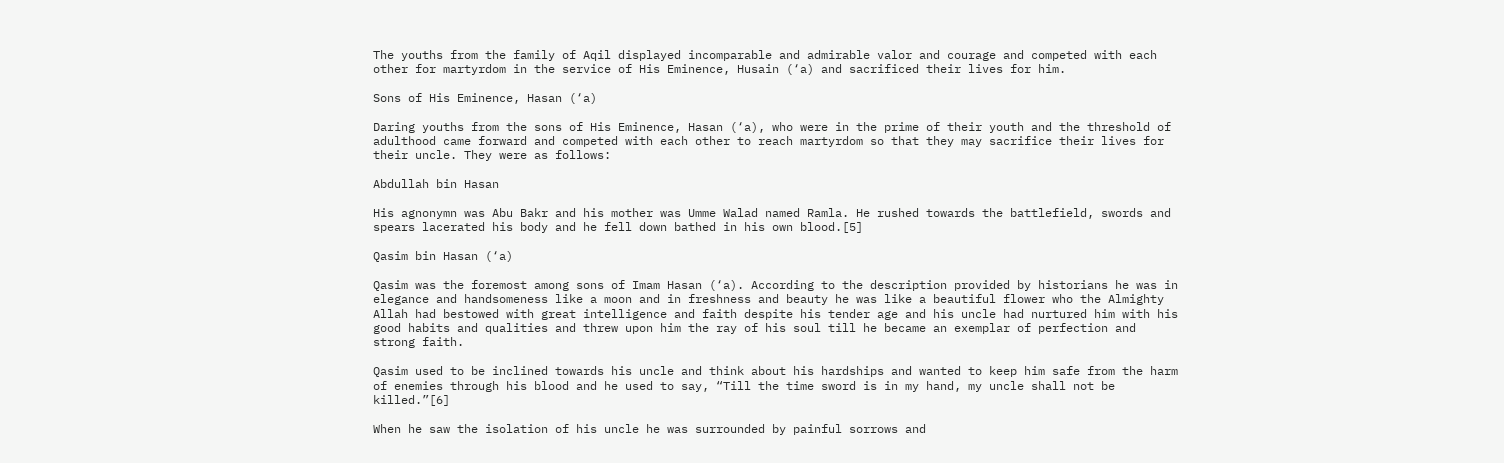The youths from the family of Aqil displayed incomparable and admirable valor and courage and competed with each other for martyrdom in the service of His Eminence, Husain (‘a) and sacrificed their lives for him.

Sons of His Eminence, Hasan (‘a)

Daring youths from the sons of His Eminence, Hasan (‘a), who were in the prime of their youth and the threshold of adulthood came forward and competed with each other to reach martyrdom so that they may sacrifice their lives for their uncle. They were as follows:

Abdullah bin Hasan

His agnonymn was Abu Bakr and his mother was Umme Walad named Ramla. He rushed towards the battlefield, swords and spears lacerated his body and he fell down bathed in his own blood.[5]

Qasim bin Hasan (‘a)

Qasim was the foremost among sons of Imam Hasan (‘a). According to the description provided by historians he was in elegance and handsomeness like a moon and in freshness and beauty he was like a beautiful flower who the Almighty Allah had bestowed with great intelligence and faith despite his tender age and his uncle had nurtured him with his good habits and qualities and threw upon him the ray of his soul till he became an exemplar of perfection and strong faith.

Qasim used to be inclined towards his uncle and think about his hardships and wanted to keep him safe from the harm of enemies through his blood and he used to say, “Till the time sword is in my hand, my uncle shall not be killed.”[6]

When he saw the isolation of his uncle he was surrounded by painful sorrows and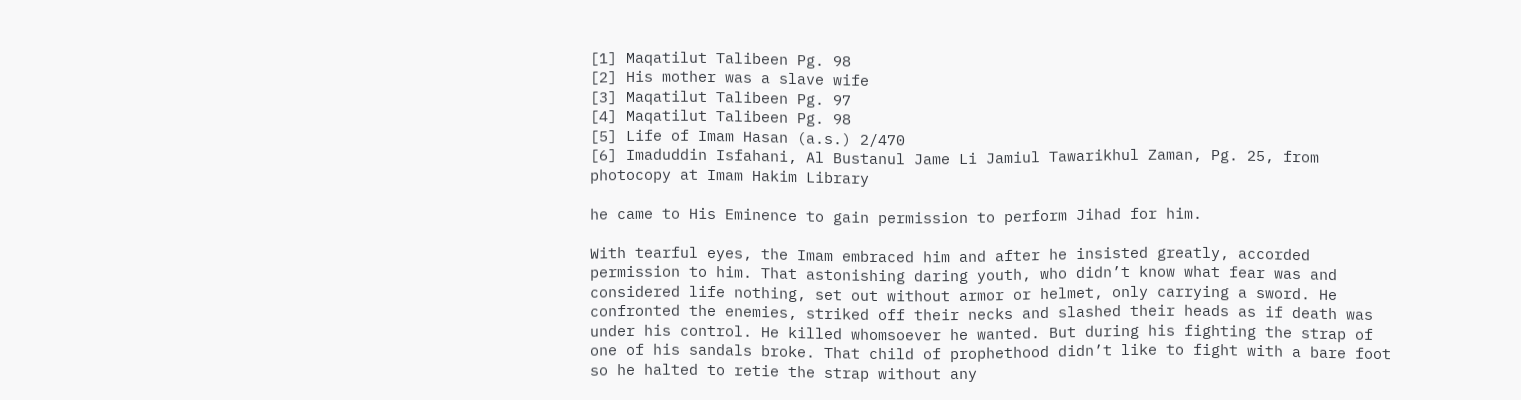[1] Maqatilut Talibeen Pg. 98
[2] His mother was a slave wife
[3] Maqatilut Talibeen Pg. 97
[4] Maqatilut Talibeen Pg. 98
[5] Life of Imam Hasan (a.s.) 2/470
[6] Imaduddin Isfahani, Al Bustanul Jame Li Jamiul Tawarikhul Zaman, Pg. 25, from photocopy at Imam Hakim Library

he came to His Eminence to gain permission to perform Jihad for him.

With tearful eyes, the Imam embraced him and after he insisted greatly, accorded permission to him. That astonishing daring youth, who didn’t know what fear was and considered life nothing, set out without armor or helmet, only carrying a sword. He confronted the enemies, striked off their necks and slashed their heads as if death was under his control. He killed whomsoever he wanted. But during his fighting the strap of one of his sandals broke. That child of prophethood didn’t like to fight with a bare foot so he halted to retie the strap without any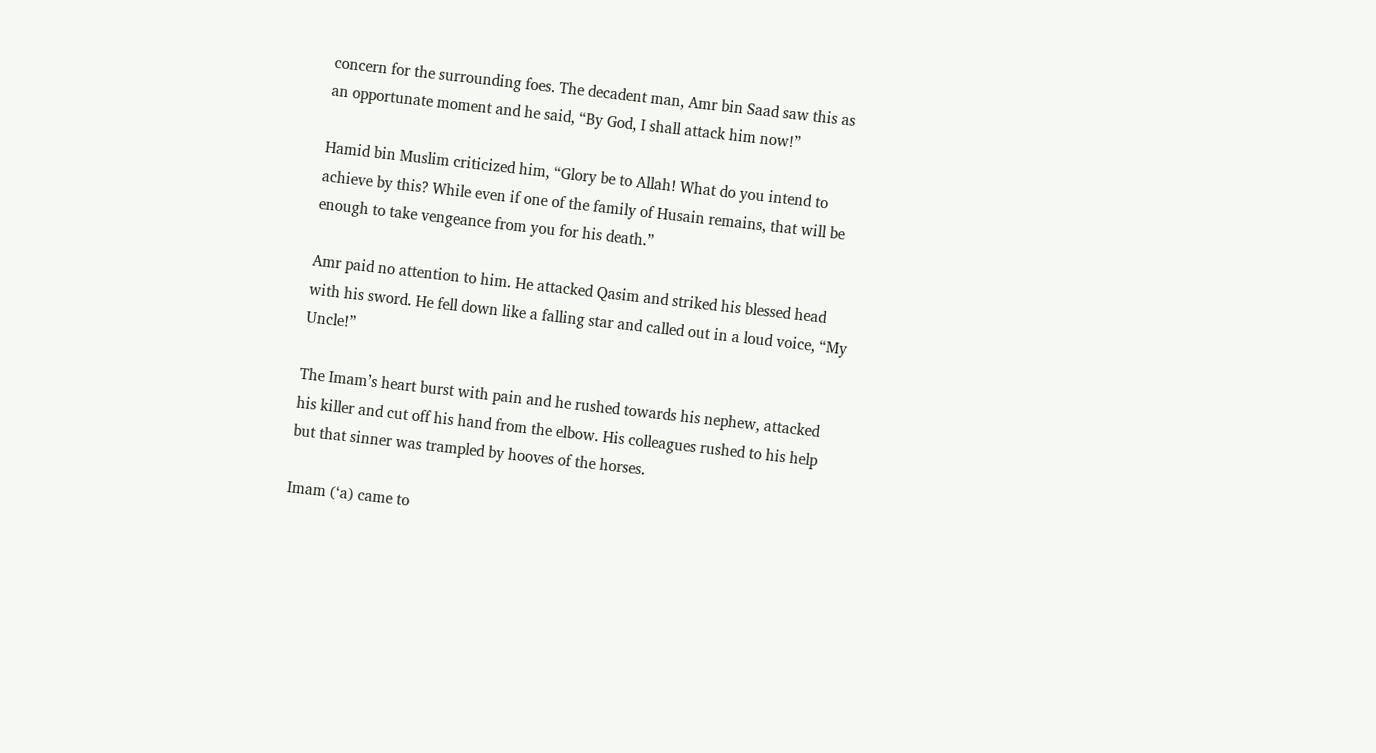concern for the surrounding foes. The decadent man, Amr bin Saad saw this as an opportunate moment and he said, “By God, I shall attack him now!”

Hamid bin Muslim criticized him, “Glory be to Allah! What do you intend to achieve by this? While even if one of the family of Husain remains, that will be enough to take vengeance from you for his death.”

Amr paid no attention to him. He attacked Qasim and striked his blessed head with his sword. He fell down like a falling star and called out in a loud voice, “My Uncle!”

The Imam’s heart burst with pain and he rushed towards his nephew, attacked his killer and cut off his hand from the elbow. His colleagues rushed to his help but that sinner was trampled by hooves of the horses.

Imam (‘a) came to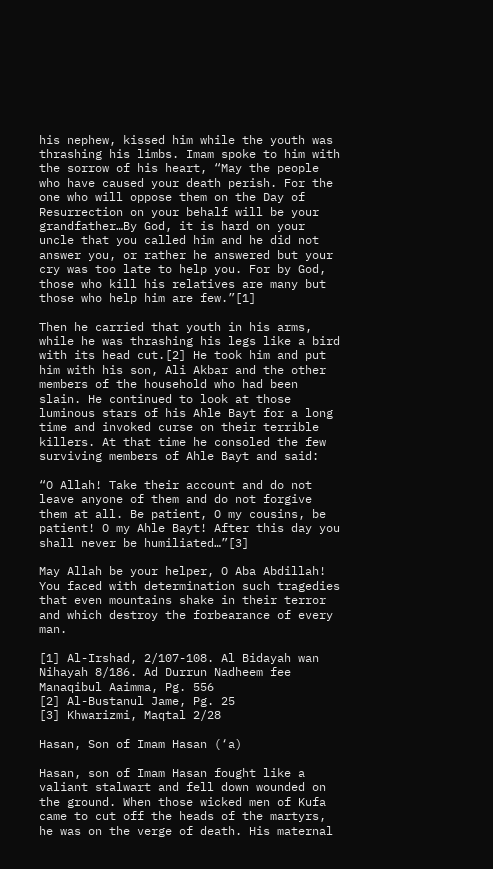his nephew, kissed him while the youth was thrashing his limbs. Imam spoke to him with the sorrow of his heart, “May the people who have caused your death perish. For the one who will oppose them on the Day of Resurrection on your behalf will be your grandfather…By God, it is hard on your uncle that you called him and he did not answer you, or rather he answered but your cry was too late to help you. For by God, those who kill his relatives are many but those who help him are few.”[1]

Then he carried that youth in his arms, while he was thrashing his legs like a bird with its head cut.[2] He took him and put him with his son, Ali Akbar and the other members of the household who had been slain. He continued to look at those luminous stars of his Ahle Bayt for a long time and invoked curse on their terrible killers. At that time he consoled the few surviving members of Ahle Bayt and said:

“O Allah! Take their account and do not leave anyone of them and do not forgive them at all. Be patient, O my cousins, be patient! O my Ahle Bayt! After this day you shall never be humiliated…”[3]

May Allah be your helper, O Aba Abdillah! You faced with determination such tragedies that even mountains shake in their terror and which destroy the forbearance of every man.

[1] Al-Irshad, 2/107-108. Al Bidayah wan Nihayah 8/186. Ad Durrun Nadheem fee Manaqibul Aaimma, Pg. 556
[2] Al-Bustanul Jame, Pg. 25
[3] Khwarizmi, Maqtal 2/28

Hasan, Son of Imam Hasan (‘a)

Hasan, son of Imam Hasan fought like a valiant stalwart and fell down wounded on the ground. When those wicked men of Kufa came to cut off the heads of the martyrs, he was on the verge of death. His maternal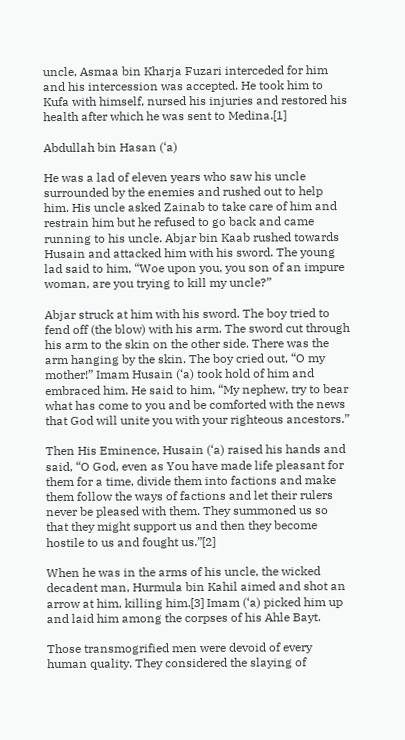uncle, Asmaa bin Kharja Fuzari interceded for him and his intercession was accepted. He took him to Kufa with himself, nursed his injuries and restored his health after which he was sent to Medina.[1]

Abdullah bin Hasan (‘a)

He was a lad of eleven years who saw his uncle surrounded by the enemies and rushed out to help him. His uncle asked Zainab to take care of him and restrain him but he refused to go back and came running to his uncle. Abjar bin Kaab rushed towards Husain and attacked him with his sword. The young lad said to him, “Woe upon you, you son of an impure woman, are you trying to kill my uncle?”

Abjar struck at him with his sword. The boy tried to fend off (the blow) with his arm. The sword cut through his arm to the skin on the other side. There was the arm hanging by the skin. The boy cried out, “O my mother!” Imam Husain (‘a) took hold of him and embraced him. He said to him, “My nephew, try to bear what has come to you and be comforted with the news that God will unite you with your righteous ancestors.”

Then His Eminence, Husain (‘a) raised his hands and said, “O God, even as You have made life pleasant for them for a time, divide them into factions and make them follow the ways of factions and let their rulers never be pleased with them. They summoned us so that they might support us and then they become hostile to us and fought us.”[2]

When he was in the arms of his uncle, the wicked decadent man, Hurmula bin Kahil aimed and shot an arrow at him, killing him.[3] Imam (‘a) picked him up and laid him among the corpses of his Ahle Bayt.

Those transmogrified men were devoid of every human quality. They considered the slaying of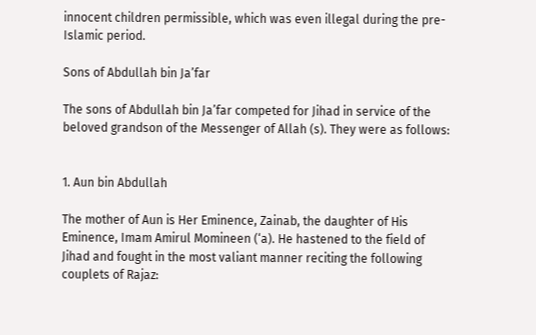innocent children permissible, which was even illegal during the pre-Islamic period.

Sons of Abdullah bin Ja’far

The sons of Abdullah bin Ja’far competed for Jihad in service of the beloved grandson of the Messenger of Allah (s). They were as follows:


1. Aun bin Abdullah

The mother of Aun is Her Eminence, Zainab, the daughter of His Eminence, Imam Amirul Momineen (‘a). He hastened to the field of Jihad and fought in the most valiant manner reciting the following couplets of Rajaz: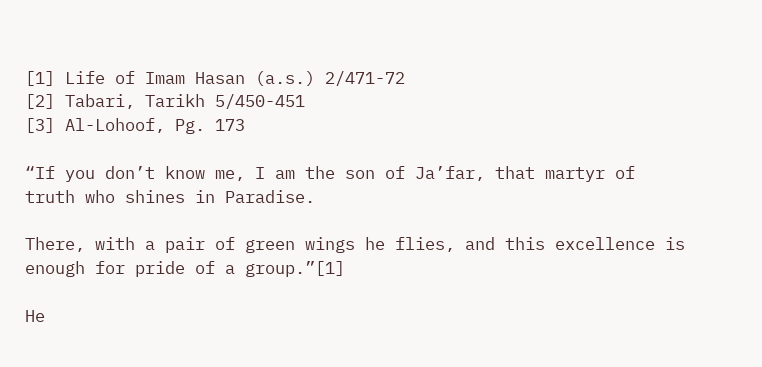[1] Life of Imam Hasan (a.s.) 2/471-72
[2] Tabari, Tarikh 5/450-451
[3] Al-Lohoof, Pg. 173

“If you don’t know me, I am the son of Ja’far, that martyr of truth who shines in Paradise.

There, with a pair of green wings he flies, and this excellence is enough for pride of a group.”[1]

He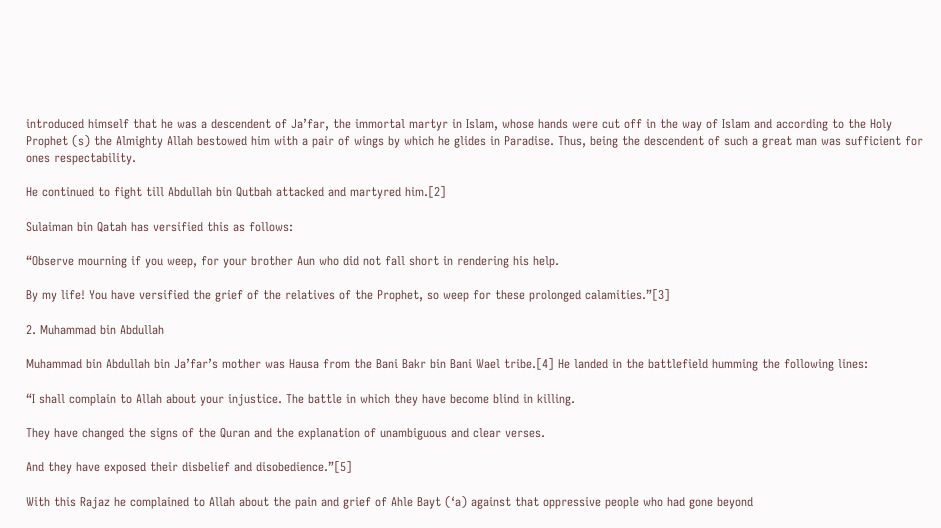introduced himself that he was a descendent of Ja’far, the immortal martyr in Islam, whose hands were cut off in the way of Islam and according to the Holy Prophet (s) the Almighty Allah bestowed him with a pair of wings by which he glides in Paradise. Thus, being the descendent of such a great man was sufficient for ones respectability.

He continued to fight till Abdullah bin Qutbah attacked and martyred him.[2]

Sulaiman bin Qatah has versified this as follows:

“Observe mourning if you weep, for your brother Aun who did not fall short in rendering his help.

By my life! You have versified the grief of the relatives of the Prophet, so weep for these prolonged calamities.”[3]

2. Muhammad bin Abdullah

Muhammad bin Abdullah bin Ja’far’s mother was Hausa from the Bani Bakr bin Bani Wael tribe.[4] He landed in the battlefield humming the following lines:

“I shall complain to Allah about your injustice. The battle in which they have become blind in killing.

They have changed the signs of the Quran and the explanation of unambiguous and clear verses.

And they have exposed their disbelief and disobedience.”[5]

With this Rajaz he complained to Allah about the pain and grief of Ahle Bayt (‘a) against that oppressive people who had gone beyond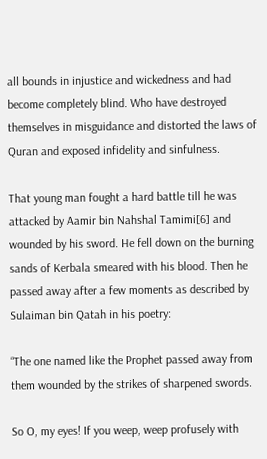all bounds in injustice and wickedness and had become completely blind. Who have destroyed themselves in misguidance and distorted the laws of Quran and exposed infidelity and sinfulness.

That young man fought a hard battle till he was attacked by Aamir bin Nahshal Tamimi[6] and wounded by his sword. He fell down on the burning sands of Kerbala smeared with his blood. Then he passed away after a few moments as described by Sulaiman bin Qatah in his poetry:

“The one named like the Prophet passed away from them wounded by the strikes of sharpened swords.

So O, my eyes! If you weep, weep profusely with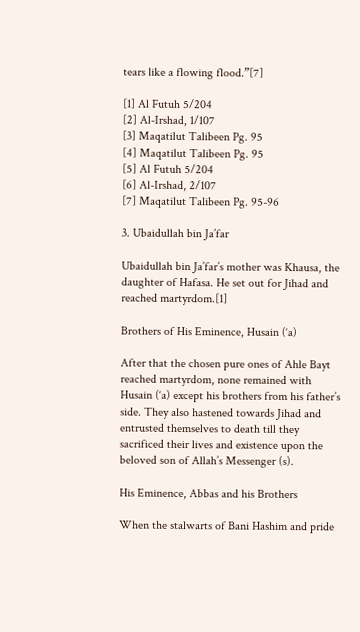tears like a flowing flood.”[7]

[1] Al Futuh 5/204
[2] Al-Irshad, 1/107
[3] Maqatilut Talibeen Pg. 95
[4] Maqatilut Talibeen Pg. 95
[5] Al Futuh 5/204
[6] Al-Irshad, 2/107
[7] Maqatilut Talibeen Pg. 95-96

3. Ubaidullah bin Ja’far

Ubaidullah bin Ja’far’s mother was Khausa, the daughter of Hafasa. He set out for Jihad and reached martyrdom.[1]

Brothers of His Eminence, Husain (‘a)

After that the chosen pure ones of Ahle Bayt reached martyrdom, none remained with Husain (‘a) except his brothers from his father’s side. They also hastened towards Jihad and entrusted themselves to death till they sacrificed their lives and existence upon the beloved son of Allah’s Messenger (s).

His Eminence, Abbas and his Brothers

When the stalwarts of Bani Hashim and pride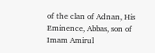of the clan of Adnan, His Eminence, Abbas, son of Imam Amirul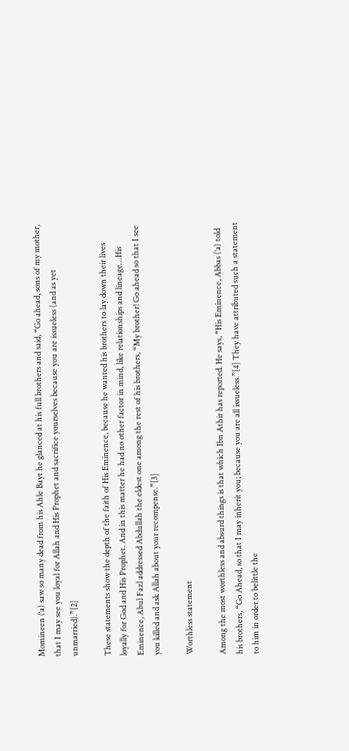Momineen (‘a) saw so many dead from his Ahle Bayt he glanced at his full brothers and said, “Go ahead, sons of my mother, that I may see you loyal for Allah and His Prophet and sacrifice yourselves because you are issueless (and as yet unmarried).”[2]

These statements show the depth of the faith of His Eminence, because he wanted his brothers to lay down their lives loyally for God and His Prophet. And in this matter he had no other factor in mind, like relationships and lineage…His Eminence, Abul Fazl addressed Abdullah the eldest one among the rest of his brothers, “My brother! Go ahead so that I see you killed and ask Allah about your recompense.”[3]

Worthless statement

Among the most worthless and absurd things is that which Ibn Athir has reported. He says, “His Eminence, Abbas (‘a) told his brothers, “Go Ahead, so that I may inherit you; because you are all issueless.”[4] They have attributed such a statement to him in order to belittle the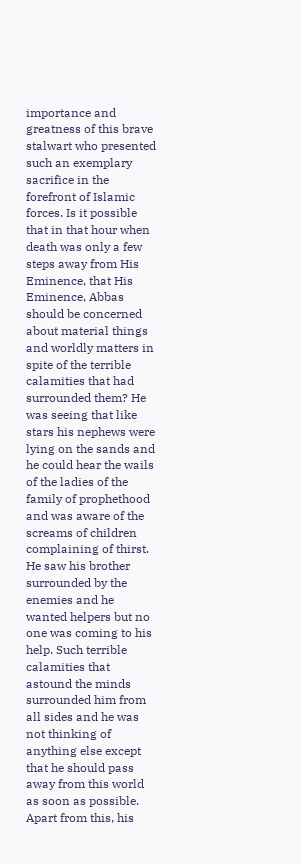importance and greatness of this brave stalwart who presented such an exemplary sacrifice in the forefront of Islamic forces. Is it possible that in that hour when death was only a few steps away from His Eminence, that His Eminence, Abbas should be concerned about material things and worldly matters in spite of the terrible calamities that had surrounded them? He was seeing that like stars his nephews were lying on the sands and he could hear the wails of the ladies of the family of prophethood and was aware of the screams of children complaining of thirst. He saw his brother surrounded by the enemies and he wanted helpers but no one was coming to his help. Such terrible calamities that astound the minds surrounded him from all sides and he was not thinking of anything else except that he should pass away from this world as soon as possible. Apart from this, his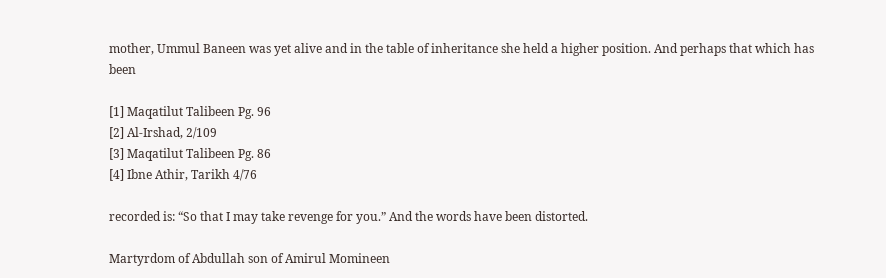mother, Ummul Baneen was yet alive and in the table of inheritance she held a higher position. And perhaps that which has been

[1] Maqatilut Talibeen Pg. 96
[2] Al-Irshad, 2/109
[3] Maqatilut Talibeen Pg. 86
[4] Ibne Athir, Tarikh 4/76

recorded is: “So that I may take revenge for you.” And the words have been distorted.

Martyrdom of Abdullah son of Amirul Momineen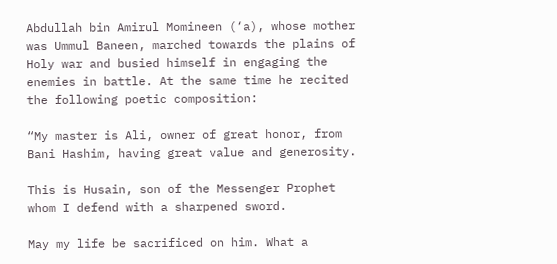Abdullah bin Amirul Momineen (‘a), whose mother was Ummul Baneen, marched towards the plains of Holy war and busied himself in engaging the enemies in battle. At the same time he recited the following poetic composition:

“My master is Ali, owner of great honor, from Bani Hashim, having great value and generosity.

This is Husain, son of the Messenger Prophet whom I defend with a sharpened sword.

May my life be sacrificed on him. What a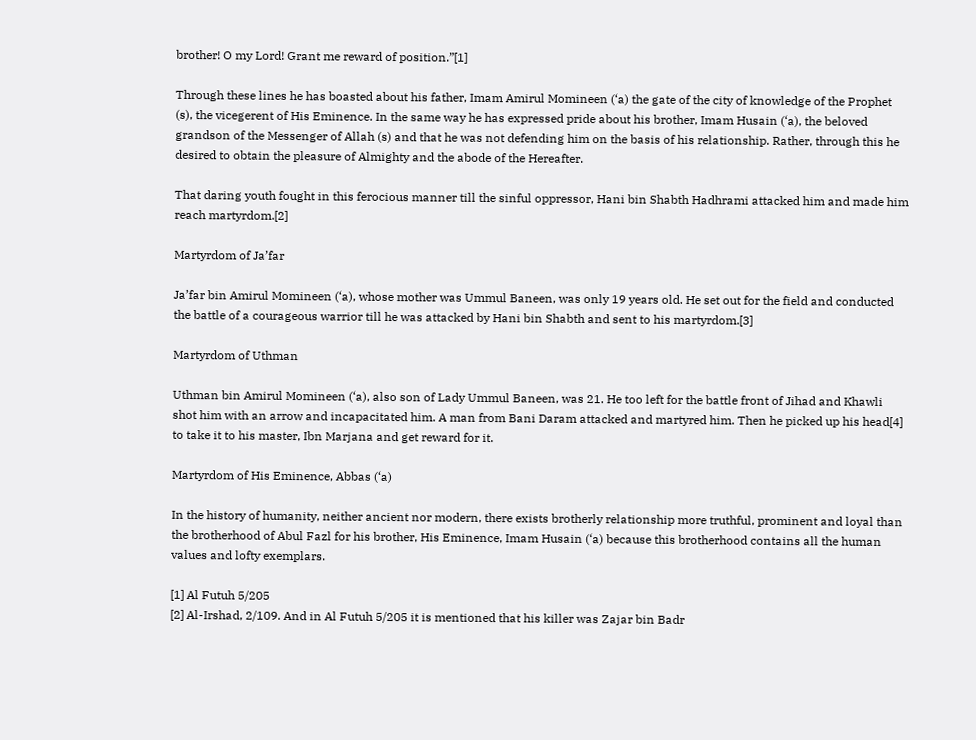brother! O my Lord! Grant me reward of position.”[1]

Through these lines he has boasted about his father, Imam Amirul Momineen (‘a) the gate of the city of knowledge of the Prophet (s), the vicegerent of His Eminence. In the same way he has expressed pride about his brother, Imam Husain (‘a), the beloved grandson of the Messenger of Allah (s) and that he was not defending him on the basis of his relationship. Rather, through this he desired to obtain the pleasure of Almighty and the abode of the Hereafter.

That daring youth fought in this ferocious manner till the sinful oppressor, Hani bin Shabth Hadhrami attacked him and made him reach martyrdom.[2]

Martyrdom of Ja’far

Ja’far bin Amirul Momineen (‘a), whose mother was Ummul Baneen, was only 19 years old. He set out for the field and conducted the battle of a courageous warrior till he was attacked by Hani bin Shabth and sent to his martyrdom.[3]

Martyrdom of Uthman

Uthman bin Amirul Momineen (‘a), also son of Lady Ummul Baneen, was 21. He too left for the battle front of Jihad and Khawli shot him with an arrow and incapacitated him. A man from Bani Daram attacked and martyred him. Then he picked up his head[4] to take it to his master, Ibn Marjana and get reward for it.

Martyrdom of His Eminence, Abbas (‘a)

In the history of humanity, neither ancient nor modern, there exists brotherly relationship more truthful, prominent and loyal than the brotherhood of Abul Fazl for his brother, His Eminence, Imam Husain (‘a) because this brotherhood contains all the human values and lofty exemplars.

[1] Al Futuh 5/205
[2] Al-Irshad, 2/109. And in Al Futuh 5/205 it is mentioned that his killer was Zajar bin Badr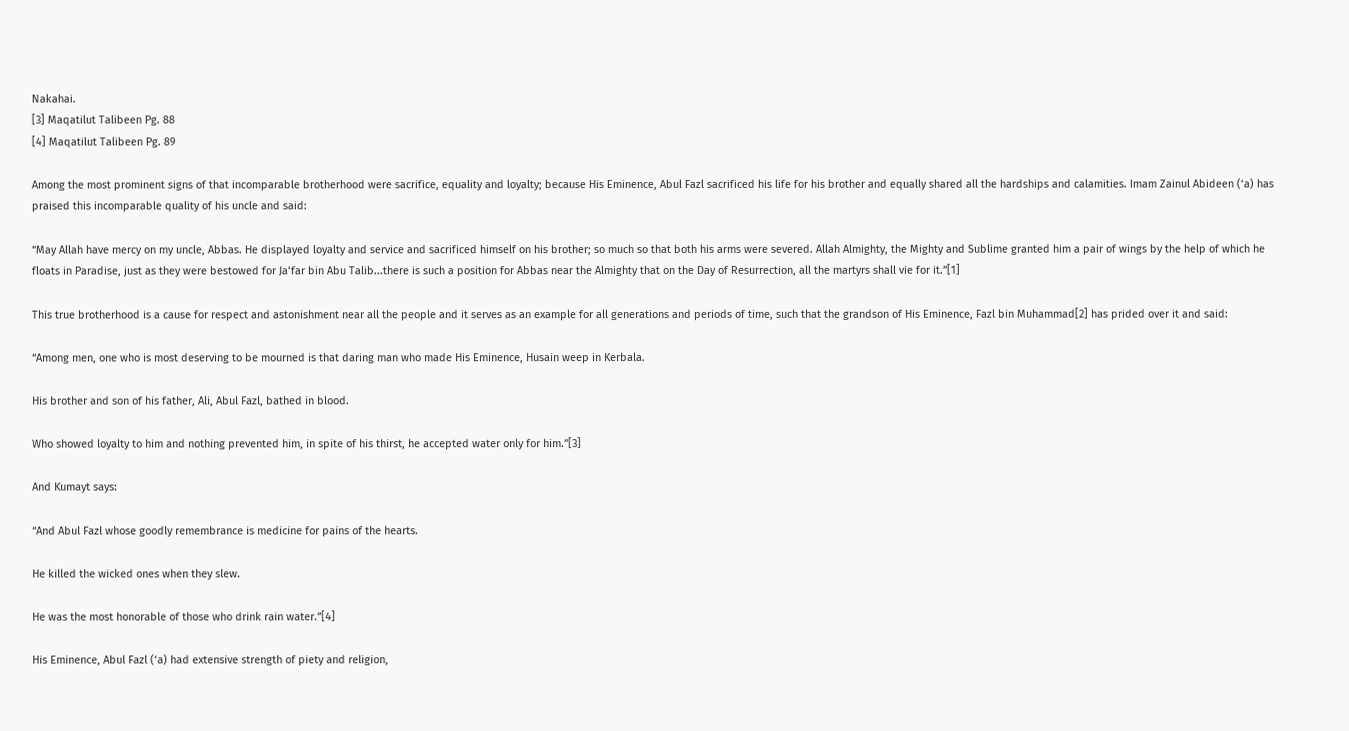Nakahai.
[3] Maqatilut Talibeen Pg. 88
[4] Maqatilut Talibeen Pg. 89

Among the most prominent signs of that incomparable brotherhood were sacrifice, equality and loyalty; because His Eminence, Abul Fazl sacrificed his life for his brother and equally shared all the hardships and calamities. Imam Zainul Abideen (‘a) has praised this incomparable quality of his uncle and said:

“May Allah have mercy on my uncle, Abbas. He displayed loyalty and service and sacrificed himself on his brother; so much so that both his arms were severed. Allah Almighty, the Mighty and Sublime granted him a pair of wings by the help of which he floats in Paradise, just as they were bestowed for Ja’far bin Abu Talib...there is such a position for Abbas near the Almighty that on the Day of Resurrection, all the martyrs shall vie for it.”[1]

This true brotherhood is a cause for respect and astonishment near all the people and it serves as an example for all generations and periods of time, such that the grandson of His Eminence, Fazl bin Muhammad[2] has prided over it and said:

“Among men, one who is most deserving to be mourned is that daring man who made His Eminence, Husain weep in Kerbala.

His brother and son of his father, Ali, Abul Fazl, bathed in blood.

Who showed loyalty to him and nothing prevented him, in spite of his thirst, he accepted water only for him.”[3]

And Kumayt says:

“And Abul Fazl whose goodly remembrance is medicine for pains of the hearts.

He killed the wicked ones when they slew.

He was the most honorable of those who drink rain water.”[4]

His Eminence, Abul Fazl (‘a) had extensive strength of piety and religion,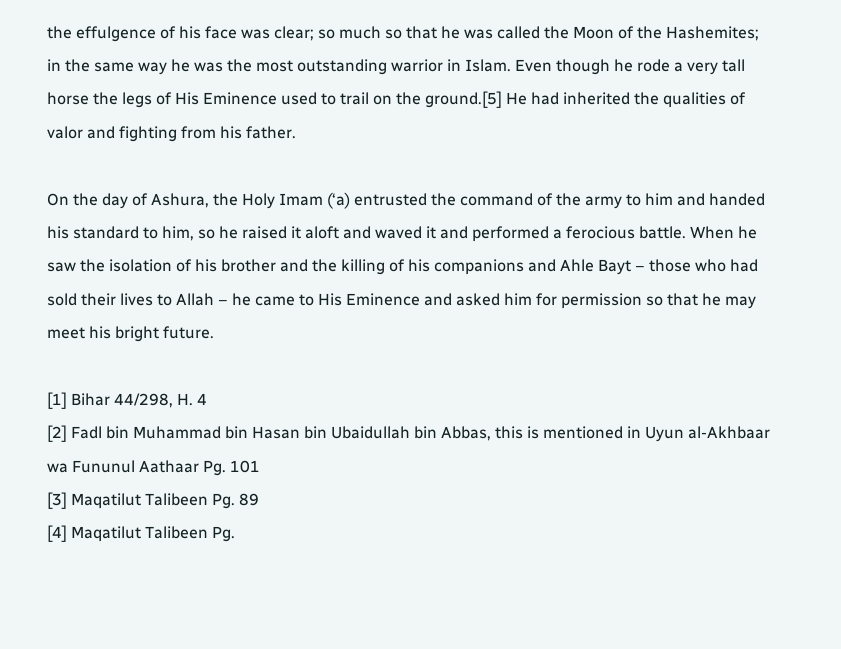the effulgence of his face was clear; so much so that he was called the Moon of the Hashemites; in the same way he was the most outstanding warrior in Islam. Even though he rode a very tall horse the legs of His Eminence used to trail on the ground.[5] He had inherited the qualities of valor and fighting from his father.

On the day of Ashura, the Holy Imam (‘a) entrusted the command of the army to him and handed his standard to him, so he raised it aloft and waved it and performed a ferocious battle. When he saw the isolation of his brother and the killing of his companions and Ahle Bayt – those who had sold their lives to Allah – he came to His Eminence and asked him for permission so that he may meet his bright future.

[1] Bihar 44/298, H. 4
[2] Fadl bin Muhammad bin Hasan bin Ubaidullah bin Abbas, this is mentioned in Uyun al-Akhbaar wa Fununul Aathaar Pg. 101
[3] Maqatilut Talibeen Pg. 89
[4] Maqatilut Talibeen Pg.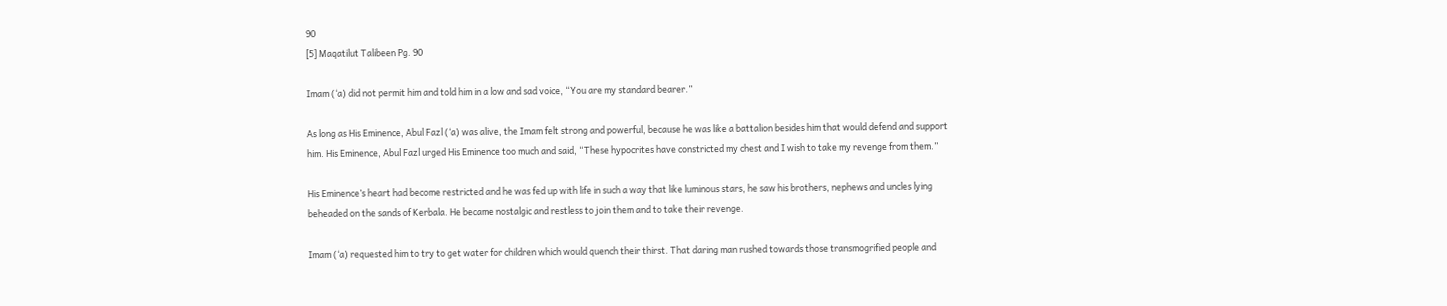90
[5] Maqatilut Talibeen Pg. 90

Imam (‘a) did not permit him and told him in a low and sad voice, “You are my standard bearer.”

As long as His Eminence, Abul Fazl (‘a) was alive, the Imam felt strong and powerful, because he was like a battalion besides him that would defend and support him. His Eminence, Abul Fazl urged His Eminence too much and said, “These hypocrites have constricted my chest and I wish to take my revenge from them.”

His Eminence’s heart had become restricted and he was fed up with life in such a way that like luminous stars, he saw his brothers, nephews and uncles lying beheaded on the sands of Kerbala. He became nostalgic and restless to join them and to take their revenge.

Imam (‘a) requested him to try to get water for children which would quench their thirst. That daring man rushed towards those transmogrified people and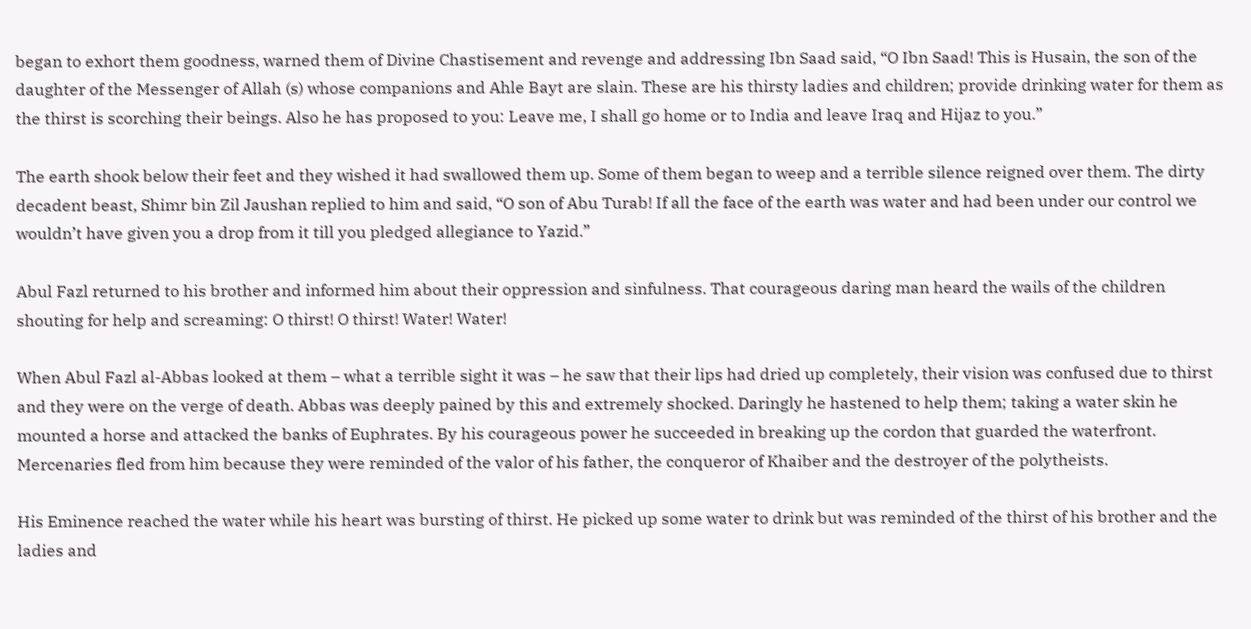began to exhort them goodness, warned them of Divine Chastisement and revenge and addressing Ibn Saad said, “O Ibn Saad! This is Husain, the son of the daughter of the Messenger of Allah (s) whose companions and Ahle Bayt are slain. These are his thirsty ladies and children; provide drinking water for them as the thirst is scorching their beings. Also he has proposed to you: Leave me, I shall go home or to India and leave Iraq and Hijaz to you.”

The earth shook below their feet and they wished it had swallowed them up. Some of them began to weep and a terrible silence reigned over them. The dirty decadent beast, Shimr bin Zil Jaushan replied to him and said, “O son of Abu Turab! If all the face of the earth was water and had been under our control we wouldn’t have given you a drop from it till you pledged allegiance to Yazid.”

Abul Fazl returned to his brother and informed him about their oppression and sinfulness. That courageous daring man heard the wails of the children shouting for help and screaming: O thirst! O thirst! Water! Water!

When Abul Fazl al-Abbas looked at them – what a terrible sight it was – he saw that their lips had dried up completely, their vision was confused due to thirst and they were on the verge of death. Abbas was deeply pained by this and extremely shocked. Daringly he hastened to help them; taking a water skin he mounted a horse and attacked the banks of Euphrates. By his courageous power he succeeded in breaking up the cordon that guarded the waterfront. Mercenaries fled from him because they were reminded of the valor of his father, the conqueror of Khaiber and the destroyer of the polytheists.

His Eminence reached the water while his heart was bursting of thirst. He picked up some water to drink but was reminded of the thirst of his brother and the ladies and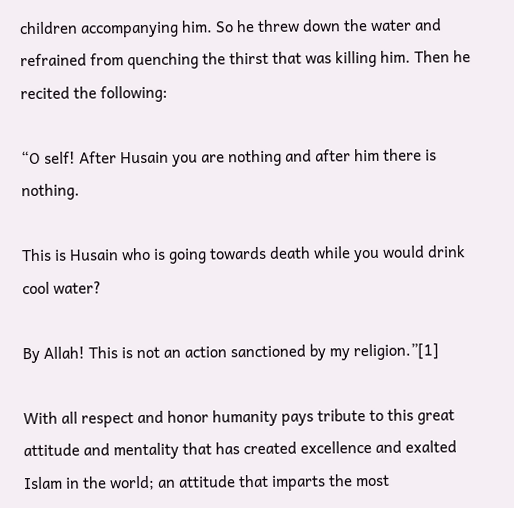children accompanying him. So he threw down the water and refrained from quenching the thirst that was killing him. Then he recited the following:

“O self! After Husain you are nothing and after him there is nothing.

This is Husain who is going towards death while you would drink cool water?

By Allah! This is not an action sanctioned by my religion.”[1]

With all respect and honor humanity pays tribute to this great attitude and mentality that has created excellence and exalted Islam in the world; an attitude that imparts the most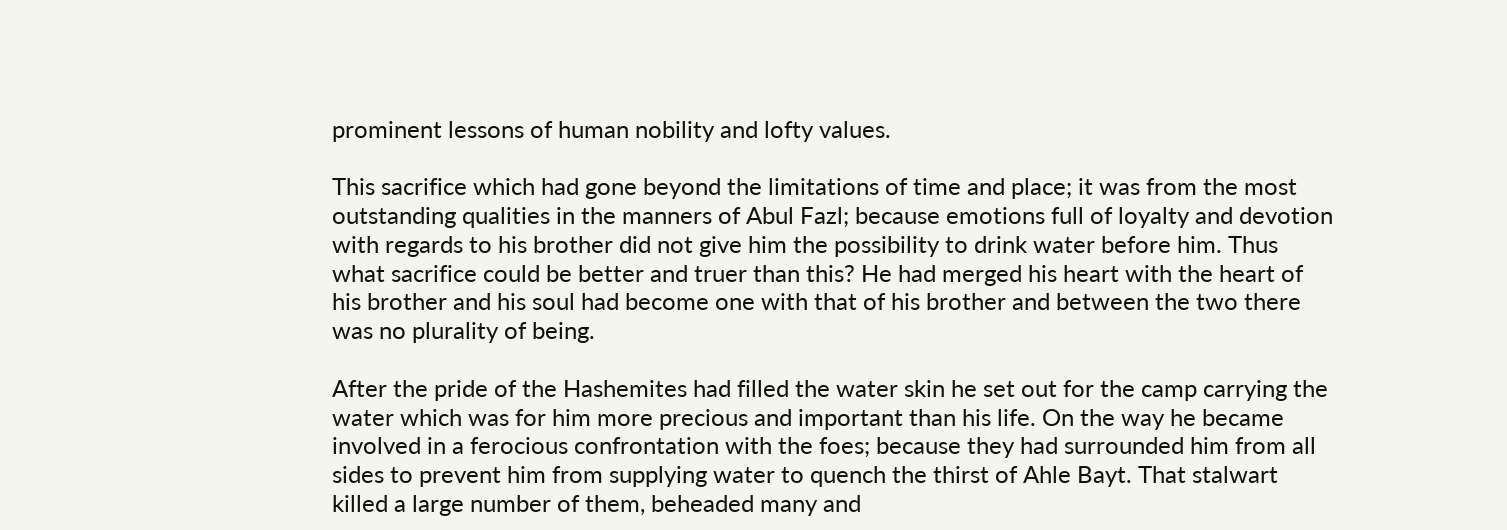prominent lessons of human nobility and lofty values.

This sacrifice which had gone beyond the limitations of time and place; it was from the most outstanding qualities in the manners of Abul Fazl; because emotions full of loyalty and devotion with regards to his brother did not give him the possibility to drink water before him. Thus what sacrifice could be better and truer than this? He had merged his heart with the heart of his brother and his soul had become one with that of his brother and between the two there was no plurality of being.

After the pride of the Hashemites had filled the water skin he set out for the camp carrying the water which was for him more precious and important than his life. On the way he became involved in a ferocious confrontation with the foes; because they had surrounded him from all sides to prevent him from supplying water to quench the thirst of Ahle Bayt. That stalwart killed a large number of them, beheaded many and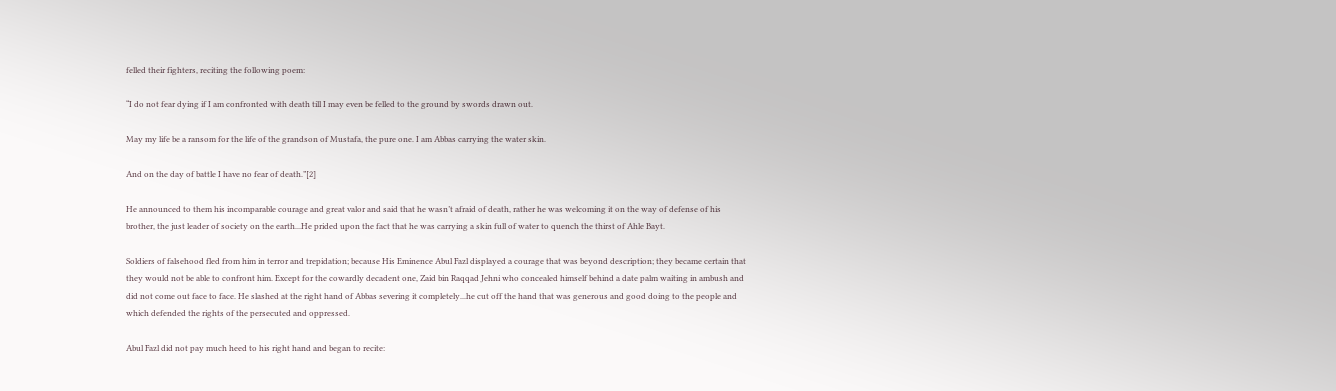felled their fighters, reciting the following poem:

“I do not fear dying if I am confronted with death till I may even be felled to the ground by swords drawn out.

May my life be a ransom for the life of the grandson of Mustafa, the pure one. I am Abbas carrying the water skin.

And on the day of battle I have no fear of death.”[2]

He announced to them his incomparable courage and great valor and said that he wasn’t afraid of death, rather he was welcoming it on the way of defense of his brother, the just leader of society on the earth...He prided upon the fact that he was carrying a skin full of water to quench the thirst of Ahle Bayt.

Soldiers of falsehood fled from him in terror and trepidation; because His Eminence Abul Fazl displayed a courage that was beyond description; they became certain that they would not be able to confront him. Except for the cowardly decadent one, Zaid bin Raqqad Jehni who concealed himself behind a date palm waiting in ambush and did not come out face to face. He slashed at the right hand of Abbas severing it completely...he cut off the hand that was generous and good doing to the people and which defended the rights of the persecuted and oppressed.

Abul Fazl did not pay much heed to his right hand and began to recite: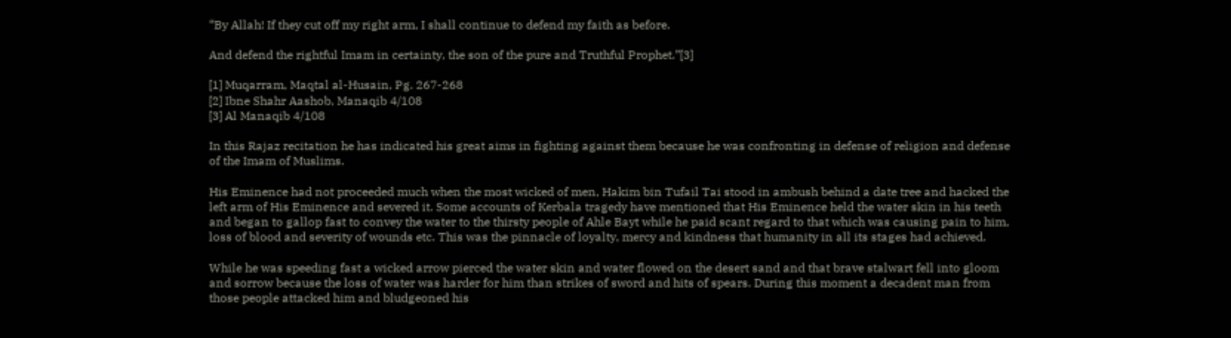“By Allah! If they cut off my right arm, I shall continue to defend my faith as before.

And defend the rightful Imam in certainty, the son of the pure and Truthful Prophet.”[3]

[1] Muqarram, Maqtal al-Husain, Pg. 267-268
[2] Ibne Shahr Aashob, Manaqib 4/108
[3] Al Manaqib 4/108

In this Rajaz recitation he has indicated his great aims in fighting against them because he was confronting in defense of religion and defense of the Imam of Muslims.

His Eminence had not proceeded much when the most wicked of men, Hakim bin Tufail Tai stood in ambush behind a date tree and hacked the left arm of His Eminence and severed it. Some accounts of Kerbala tragedy have mentioned that His Eminence held the water skin in his teeth and began to gallop fast to convey the water to the thirsty people of Ahle Bayt while he paid scant regard to that which was causing pain to him, loss of blood and severity of wounds etc. This was the pinnacle of loyalty, mercy and kindness that humanity in all its stages had achieved.

While he was speeding fast a wicked arrow pierced the water skin and water flowed on the desert sand and that brave stalwart fell into gloom and sorrow because the loss of water was harder for him than strikes of sword and hits of spears. During this moment a decadent man from those people attacked him and bludgeoned his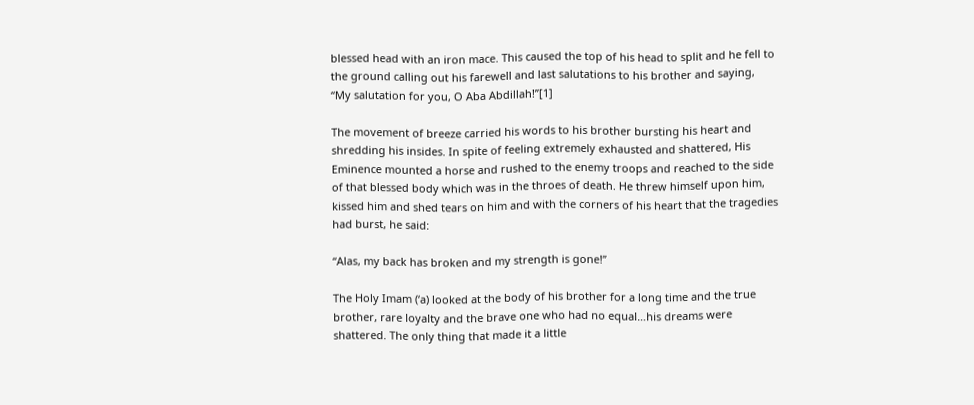blessed head with an iron mace. This caused the top of his head to split and he fell to the ground calling out his farewell and last salutations to his brother and saying, “My salutation for you, O Aba Abdillah!”[1]

The movement of breeze carried his words to his brother bursting his heart and shredding his insides. In spite of feeling extremely exhausted and shattered, His Eminence mounted a horse and rushed to the enemy troops and reached to the side of that blessed body which was in the throes of death. He threw himself upon him, kissed him and shed tears on him and with the corners of his heart that the tragedies had burst, he said:

“Alas, my back has broken and my strength is gone!”

The Holy Imam (‘a) looked at the body of his brother for a long time and the true brother, rare loyalty and the brave one who had no equal…his dreams were shattered. The only thing that made it a little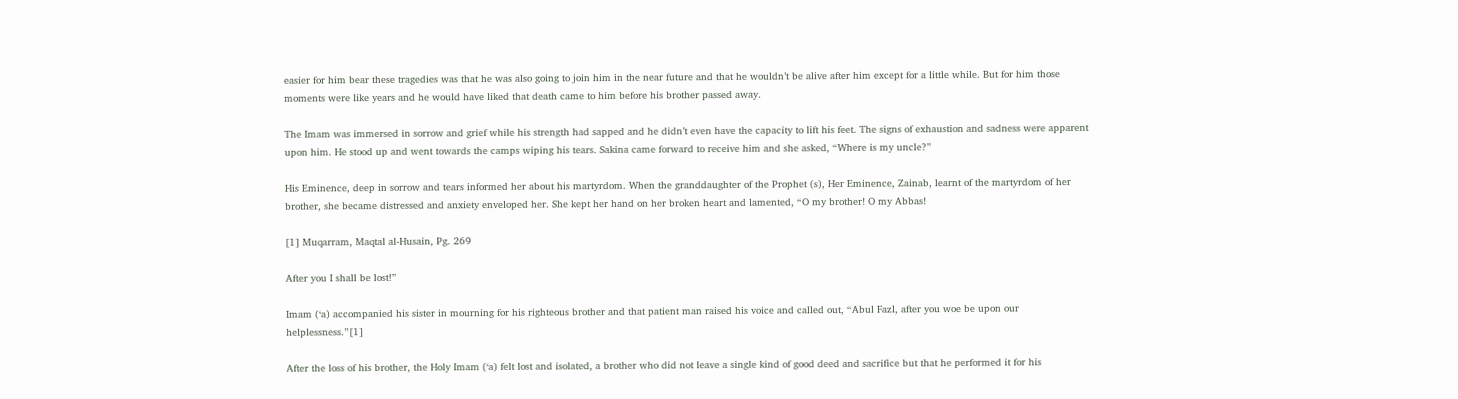easier for him bear these tragedies was that he was also going to join him in the near future and that he wouldn’t be alive after him except for a little while. But for him those moments were like years and he would have liked that death came to him before his brother passed away.

The Imam was immersed in sorrow and grief while his strength had sapped and he didn’t even have the capacity to lift his feet. The signs of exhaustion and sadness were apparent upon him. He stood up and went towards the camps wiping his tears. Sakina came forward to receive him and she asked, “Where is my uncle?”

His Eminence, deep in sorrow and tears informed her about his martyrdom. When the granddaughter of the Prophet (s), Her Eminence, Zainab, learnt of the martyrdom of her brother, she became distressed and anxiety enveloped her. She kept her hand on her broken heart and lamented, “O my brother! O my Abbas!

[1] Muqarram, Maqtal al-Husain, Pg. 269

After you I shall be lost!”

Imam (‘a) accompanied his sister in mourning for his righteous brother and that patient man raised his voice and called out, “Abul Fazl, after you woe be upon our helplessness.”[1]

After the loss of his brother, the Holy Imam (‘a) felt lost and isolated, a brother who did not leave a single kind of good deed and sacrifice but that he performed it for his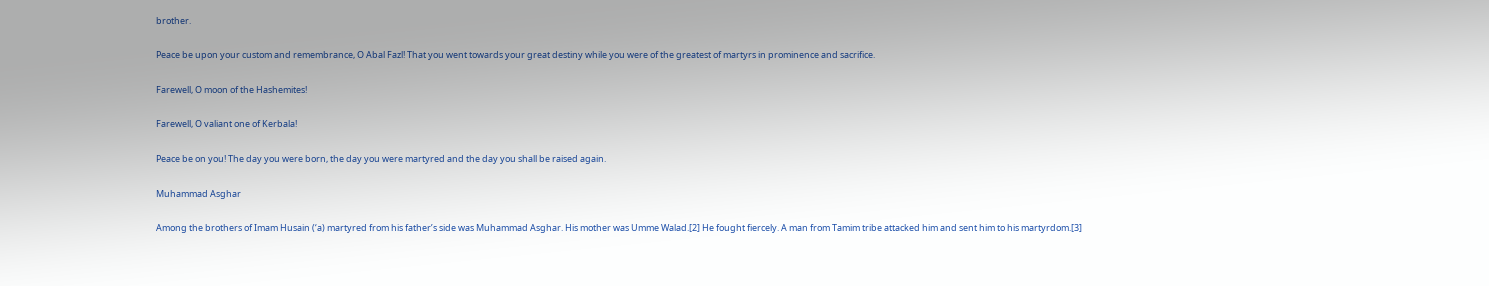brother.

Peace be upon your custom and remembrance, O Abal Fazl! That you went towards your great destiny while you were of the greatest of martyrs in prominence and sacrifice.

Farewell, O moon of the Hashemites!

Farewell, O valiant one of Kerbala!

Peace be on you! The day you were born, the day you were martyred and the day you shall be raised again.

Muhammad Asghar

Among the brothers of Imam Husain (‘a) martyred from his father’s side was Muhammad Asghar. His mother was Umme Walad.[2] He fought fiercely. A man from Tamim tribe attacked him and sent him to his martyrdom.[3]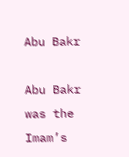Abu Bakr

Abu Bakr was the Imam’s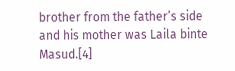brother from the father’s side and his mother was Laila binte Masud.[4]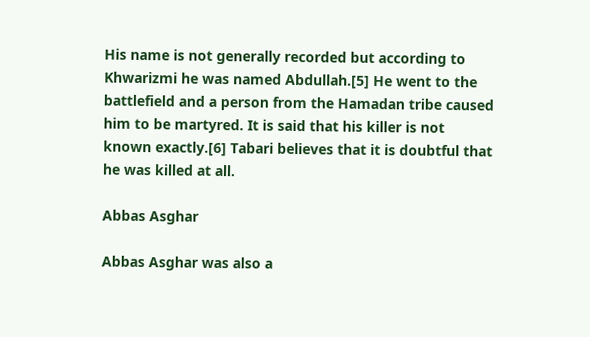His name is not generally recorded but according to Khwarizmi he was named Abdullah.[5] He went to the battlefield and a person from the Hamadan tribe caused him to be martyred. It is said that his killer is not known exactly.[6] Tabari believes that it is doubtful that he was killed at all.

Abbas Asghar

Abbas Asghar was also a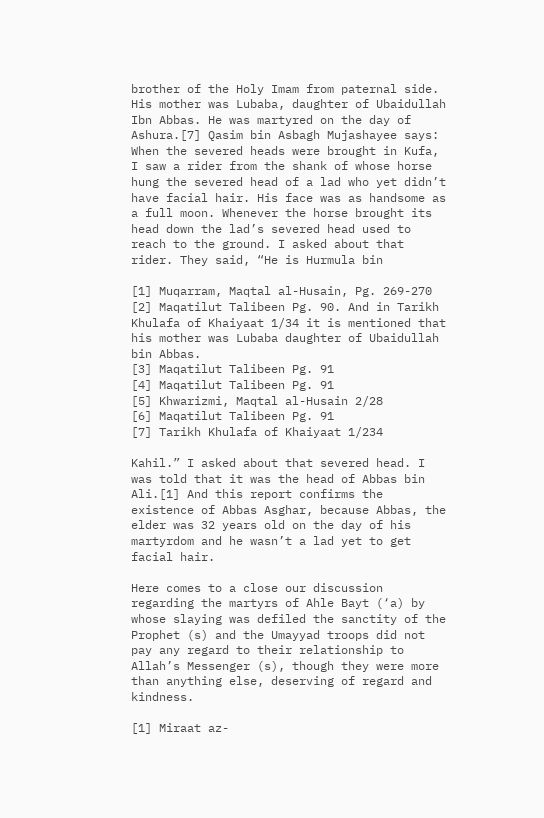brother of the Holy Imam from paternal side. His mother was Lubaba, daughter of Ubaidullah Ibn Abbas. He was martyred on the day of Ashura.[7] Qasim bin Asbagh Mujashayee says: When the severed heads were brought in Kufa, I saw a rider from the shank of whose horse hung the severed head of a lad who yet didn’t have facial hair. His face was as handsome as a full moon. Whenever the horse brought its head down the lad’s severed head used to reach to the ground. I asked about that rider. They said, “He is Hurmula bin

[1] Muqarram, Maqtal al-Husain, Pg. 269-270
[2] Maqatilut Talibeen Pg. 90. And in Tarikh Khulafa of Khaiyaat 1/34 it is mentioned that his mother was Lubaba daughter of Ubaidullah bin Abbas.
[3] Maqatilut Talibeen Pg. 91
[4] Maqatilut Talibeen Pg. 91
[5] Khwarizmi, Maqtal al-Husain 2/28
[6] Maqatilut Talibeen Pg. 91
[7] Tarikh Khulafa of Khaiyaat 1/234

Kahil.” I asked about that severed head. I was told that it was the head of Abbas bin Ali.[1] And this report confirms the existence of Abbas Asghar, because Abbas, the elder was 32 years old on the day of his martyrdom and he wasn’t a lad yet to get facial hair.

Here comes to a close our discussion regarding the martyrs of Ahle Bayt (‘a) by whose slaying was defiled the sanctity of the Prophet (s) and the Umayyad troops did not pay any regard to their relationship to Allah’s Messenger (s), though they were more than anything else, deserving of regard and kindness.

[1] Miraat az-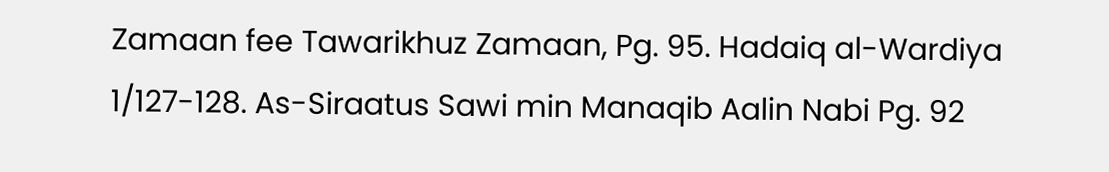Zamaan fee Tawarikhuz Zamaan, Pg. 95. Hadaiq al-Wardiya 1/127-128. As-Siraatus Sawi min Manaqib Aalin Nabi Pg. 92